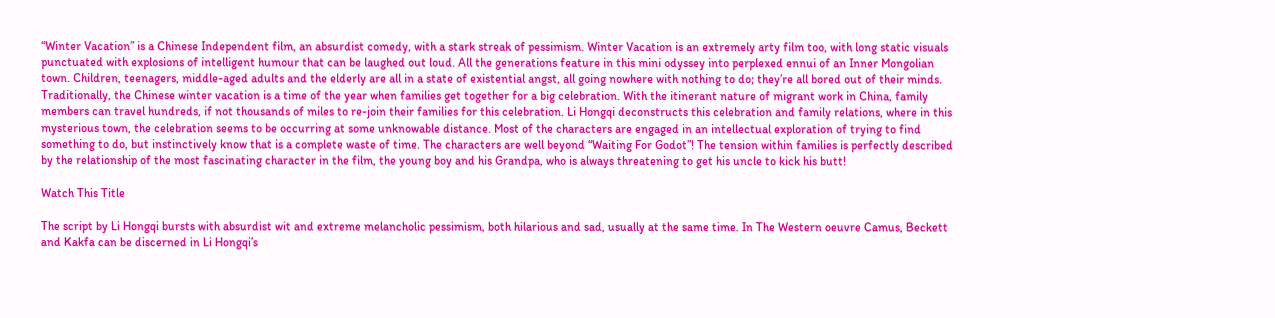“Winter Vacation” is a Chinese Independent film, an absurdist comedy, with a stark streak of pessimism. Winter Vacation is an extremely arty film too, with long static visuals punctuated with explosions of intelligent humour that can be laughed out loud. All the generations feature in this mini odyssey into perplexed ennui of an Inner Mongolian town. Children, teenagers, middle-aged adults and the elderly are all in a state of existential angst, all going nowhere with nothing to do; they’re all bored out of their minds. Traditionally, the Chinese winter vacation is a time of the year when families get together for a big celebration. With the itinerant nature of migrant work in China, family members can travel hundreds, if not thousands of miles to re-join their families for this celebration. Li Hongqi deconstructs this celebration and family relations, where in this mysterious town, the celebration seems to be occurring at some unknowable distance. Most of the characters are engaged in an intellectual exploration of trying to find something to do, but instinctively know that is a complete waste of time. The characters are well beyond “Waiting For Godot”! The tension within families is perfectly described by the relationship of the most fascinating character in the film, the young boy and his Grandpa, who is always threatening to get his uncle to kick his butt!

Watch This Title

The script by Li Hongqi bursts with absurdist wit and extreme melancholic pessimism, both hilarious and sad, usually at the same time. In The Western oeuvre Camus, Beckett and Kakfa can be discerned in Li Hongqi’s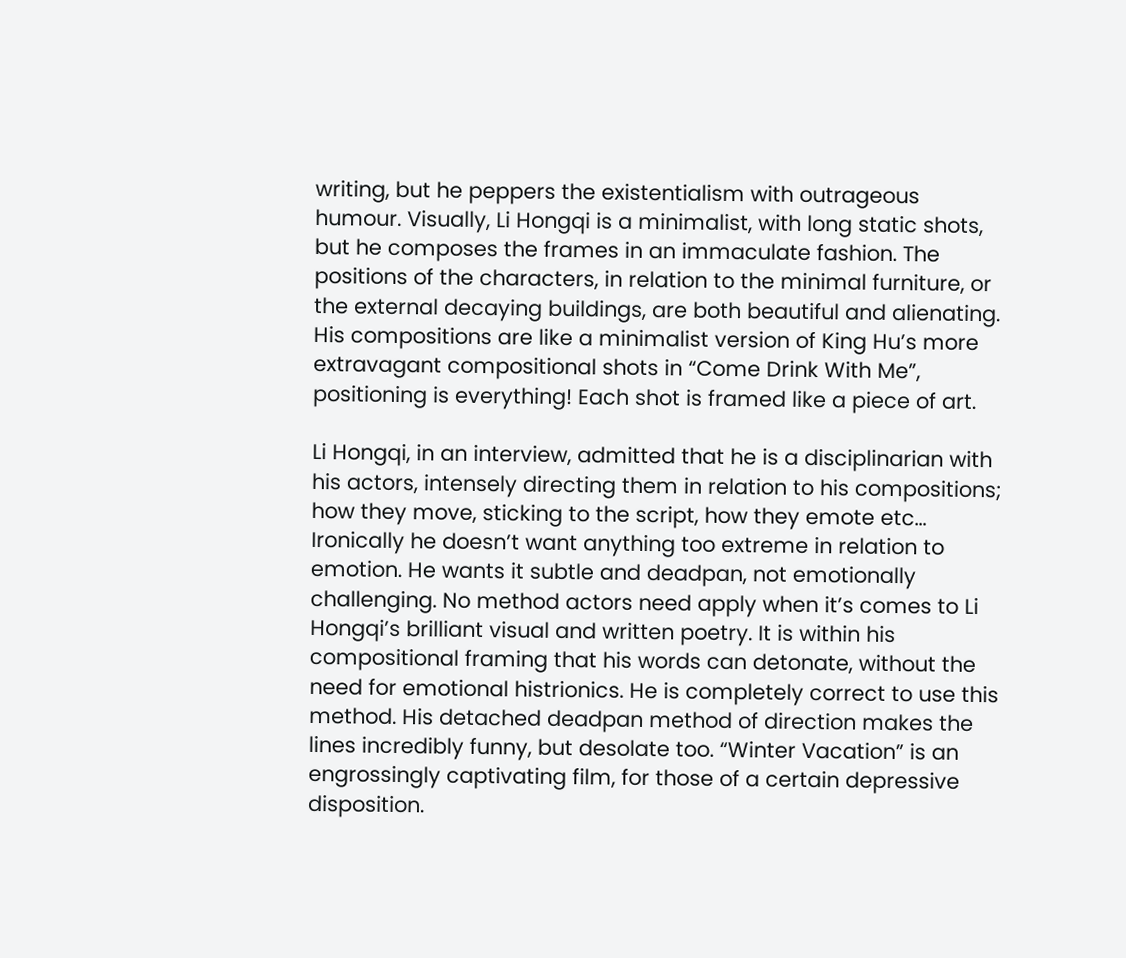writing, but he peppers the existentialism with outrageous humour. Visually, Li Hongqi is a minimalist, with long static shots, but he composes the frames in an immaculate fashion. The positions of the characters, in relation to the minimal furniture, or the external decaying buildings, are both beautiful and alienating. His compositions are like a minimalist version of King Hu’s more extravagant compositional shots in “Come Drink With Me”, positioning is everything! Each shot is framed like a piece of art.

Li Hongqi, in an interview, admitted that he is a disciplinarian with his actors, intensely directing them in relation to his compositions; how they move, sticking to the script, how they emote etc… Ironically he doesn’t want anything too extreme in relation to emotion. He wants it subtle and deadpan, not emotionally challenging. No method actors need apply when it’s comes to Li Hongqi’s brilliant visual and written poetry. It is within his compositional framing that his words can detonate, without the need for emotional histrionics. He is completely correct to use this method. His detached deadpan method of direction makes the lines incredibly funny, but desolate too. “Winter Vacation” is an engrossingly captivating film, for those of a certain depressive disposition.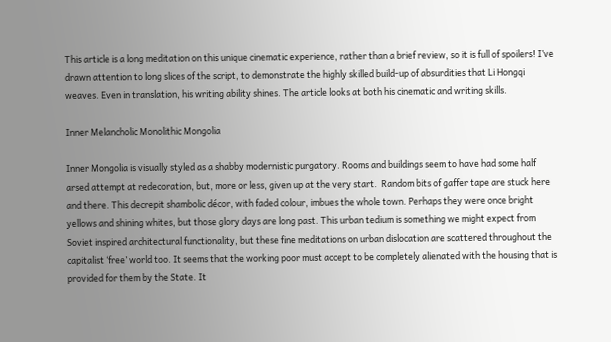This article is a long meditation on this unique cinematic experience, rather than a brief review, so it is full of spoilers! I’ve drawn attention to long slices of the script, to demonstrate the highly skilled build-up of absurdities that Li Hongqi weaves. Even in translation, his writing ability shines. The article looks at both his cinematic and writing skills.

Inner Melancholic Monolithic Mongolia

Inner Mongolia is visually styled as a shabby modernistic purgatory. Rooms and buildings seem to have had some half arsed attempt at redecoration, but, more or less, given up at the very start.  Random bits of gaffer tape are stuck here and there. This decrepit shambolic décor, with faded colour, imbues the whole town. Perhaps they were once bright yellows and shining whites, but those glory days are long past. This urban tedium is something we might expect from Soviet inspired architectural functionality, but these fine meditations on urban dislocation are scattered throughout the capitalist ‘free’ world too. It seems that the working poor must accept to be completely alienated with the housing that is provided for them by the State. It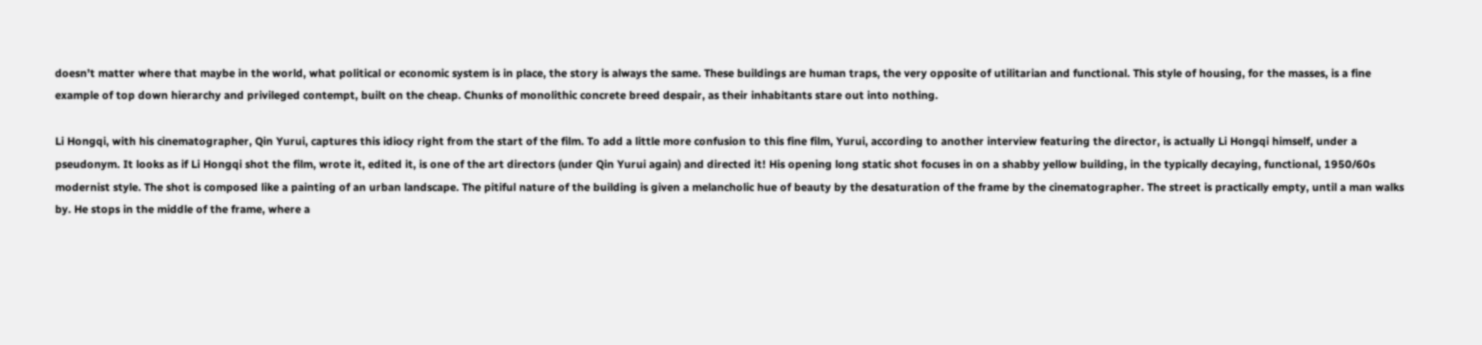doesn’t matter where that maybe in the world, what political or economic system is in place, the story is always the same. These buildings are human traps, the very opposite of utilitarian and functional. This style of housing, for the masses, is a fine example of top down hierarchy and privileged contempt, built on the cheap. Chunks of monolithic concrete breed despair, as their inhabitants stare out into nothing.

Li Hongqi, with his cinematographer, Qin Yurui, captures this idiocy right from the start of the film. To add a little more confusion to this fine film, Yurui, according to another interview featuring the director, is actually Li Hongqi himself, under a pseudonym. It looks as if Li Hongqi shot the film, wrote it, edited it, is one of the art directors (under Qin Yurui again) and directed it! His opening long static shot focuses in on a shabby yellow building, in the typically decaying, functional, 1950/60s modernist style. The shot is composed like a painting of an urban landscape. The pitiful nature of the building is given a melancholic hue of beauty by the desaturation of the frame by the cinematographer. The street is practically empty, until a man walks by. He stops in the middle of the frame, where a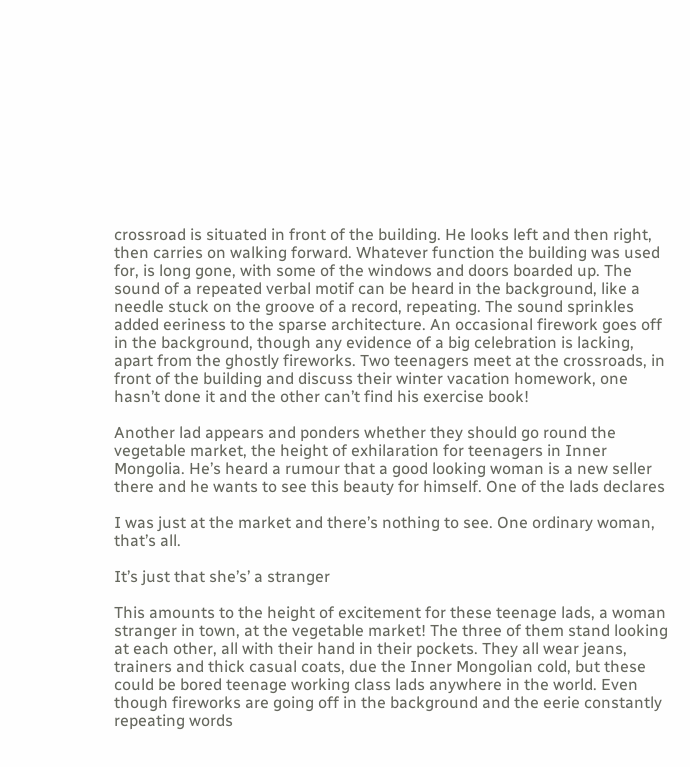crossroad is situated in front of the building. He looks left and then right, then carries on walking forward. Whatever function the building was used for, is long gone, with some of the windows and doors boarded up. The sound of a repeated verbal motif can be heard in the background, like a needle stuck on the groove of a record, repeating. The sound sprinkles added eeriness to the sparse architecture. An occasional firework goes off in the background, though any evidence of a big celebration is lacking, apart from the ghostly fireworks. Two teenagers meet at the crossroads, in front of the building and discuss their winter vacation homework, one hasn’t done it and the other can’t find his exercise book!

Another lad appears and ponders whether they should go round the vegetable market, the height of exhilaration for teenagers in Inner Mongolia. He’s heard a rumour that a good looking woman is a new seller there and he wants to see this beauty for himself. One of the lads declares

I was just at the market and there’s nothing to see. One ordinary woman, that’s all.

It’s just that she’s’ a stranger

This amounts to the height of excitement for these teenage lads, a woman stranger in town, at the vegetable market! The three of them stand looking at each other, all with their hand in their pockets. They all wear jeans, trainers and thick casual coats, due the Inner Mongolian cold, but these could be bored teenage working class lads anywhere in the world. Even though fireworks are going off in the background and the eerie constantly repeating words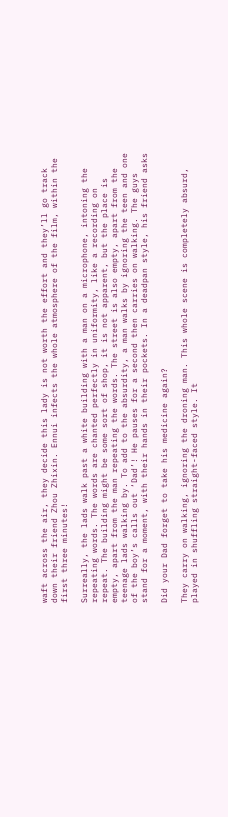waft across the air, they decide this lady is not worth the effort and they’ll go track down their friend Zhou Zhixin. Ennui infects the whole atmosphere of the film, within the first three minutes!

Surreally, the lads walk past a white building with a man on a microphone, intoning the repeating words. The words are chanted perfectly in uniformity, like a recording on repeat. The building might be some sort of shop, it is not apparent, but the place is empty, apart from the man repeating the words. The street is also empty, apart from the teenage lads walking by. To add to the absurdity, a man walks by ignoring the teen and one of the boy’s calls out ‘Dad’! He pauses for a second then carries on walking. The guys stand for a moment, with their hands in their pockets. In a deadpan style, his friend asks

Did your Dad forget to take his medicine again?

They carry on walking, ignoring the droning man. This whole scene is completely absurd, played in shuffling straight-faced style. It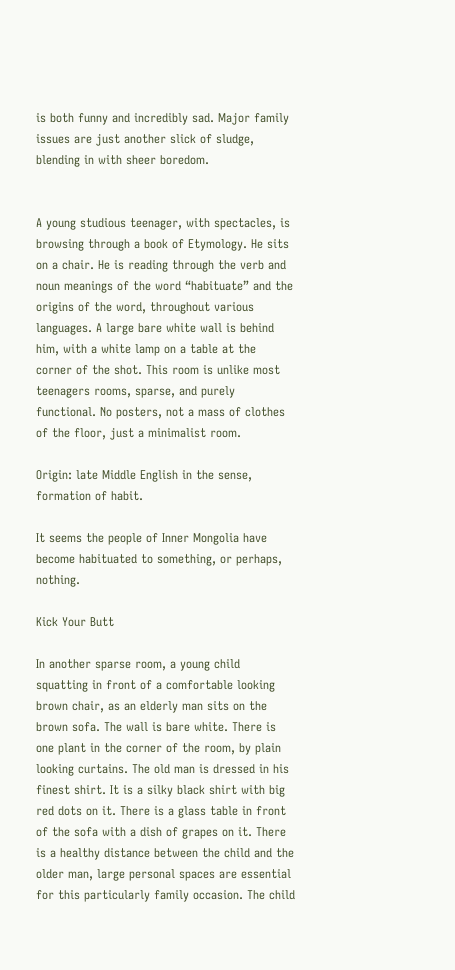is both funny and incredibly sad. Major family issues are just another slick of sludge, blending in with sheer boredom.


A young studious teenager, with spectacles, is browsing through a book of Etymology. He sits on a chair. He is reading through the verb and noun meanings of the word “habituate” and the origins of the word, throughout various languages. A large bare white wall is behind him, with a white lamp on a table at the corner of the shot. This room is unlike most teenagers rooms, sparse, and purely functional. No posters, not a mass of clothes of the floor, just a minimalist room.

Origin: late Middle English in the sense, formation of habit.

It seems the people of Inner Mongolia have become habituated to something, or perhaps, nothing.

Kick Your Butt

In another sparse room, a young child squatting in front of a comfortable looking brown chair, as an elderly man sits on the brown sofa. The wall is bare white. There is one plant in the corner of the room, by plain looking curtains. The old man is dressed in his finest shirt. It is a silky black shirt with big red dots on it. There is a glass table in front of the sofa with a dish of grapes on it. There is a healthy distance between the child and the older man, large personal spaces are essential for this particularly family occasion. The child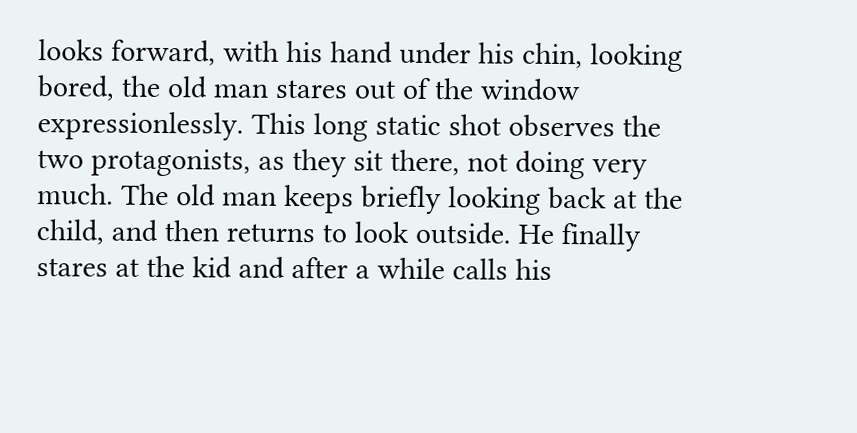looks forward, with his hand under his chin, looking bored, the old man stares out of the window expressionlessly. This long static shot observes the two protagonists, as they sit there, not doing very much. The old man keeps briefly looking back at the child, and then returns to look outside. He finally stares at the kid and after a while calls his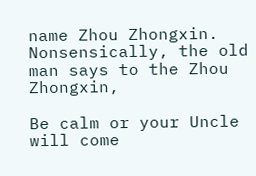name Zhou Zhongxin. Nonsensically, the old man says to the Zhou Zhongxin,

Be calm or your Uncle will come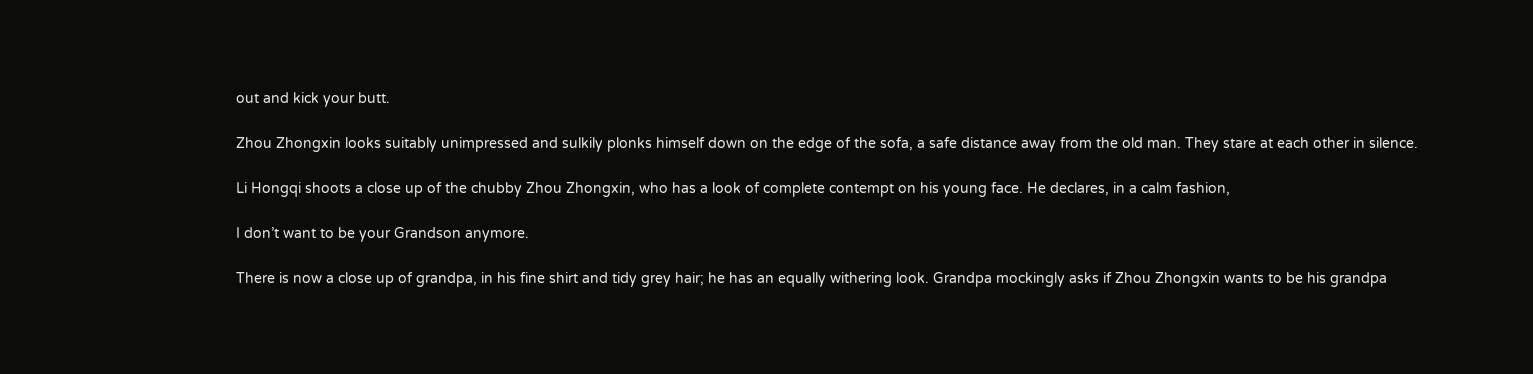out and kick your butt.

Zhou Zhongxin looks suitably unimpressed and sulkily plonks himself down on the edge of the sofa, a safe distance away from the old man. They stare at each other in silence.

Li Hongqi shoots a close up of the chubby Zhou Zhongxin, who has a look of complete contempt on his young face. He declares, in a calm fashion,

I don’t want to be your Grandson anymore.

There is now a close up of grandpa, in his fine shirt and tidy grey hair; he has an equally withering look. Grandpa mockingly asks if Zhou Zhongxin wants to be his grandpa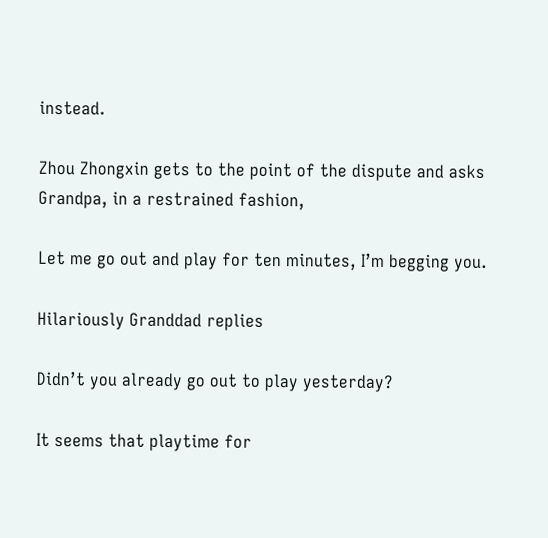instead.

Zhou Zhongxin gets to the point of the dispute and asks Grandpa, in a restrained fashion,

Let me go out and play for ten minutes, I’m begging you.

Hilariously Granddad replies

Didn’t you already go out to play yesterday?

It seems that playtime for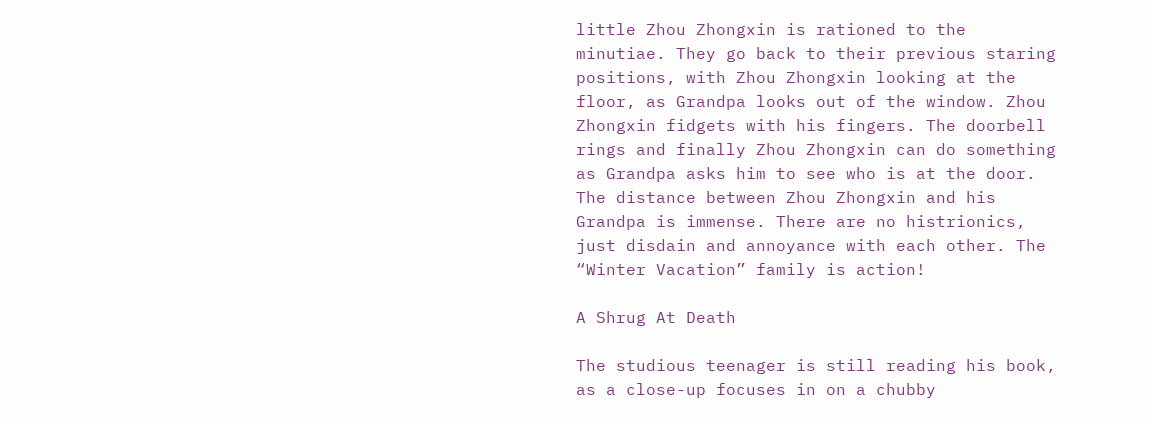little Zhou Zhongxin is rationed to the minutiae. They go back to their previous staring positions, with Zhou Zhongxin looking at the floor, as Grandpa looks out of the window. Zhou Zhongxin fidgets with his fingers. The doorbell rings and finally Zhou Zhongxin can do something as Grandpa asks him to see who is at the door. The distance between Zhou Zhongxin and his Grandpa is immense. There are no histrionics, just disdain and annoyance with each other. The “Winter Vacation” family is action!

A Shrug At Death

The studious teenager is still reading his book, as a close-up focuses in on a chubby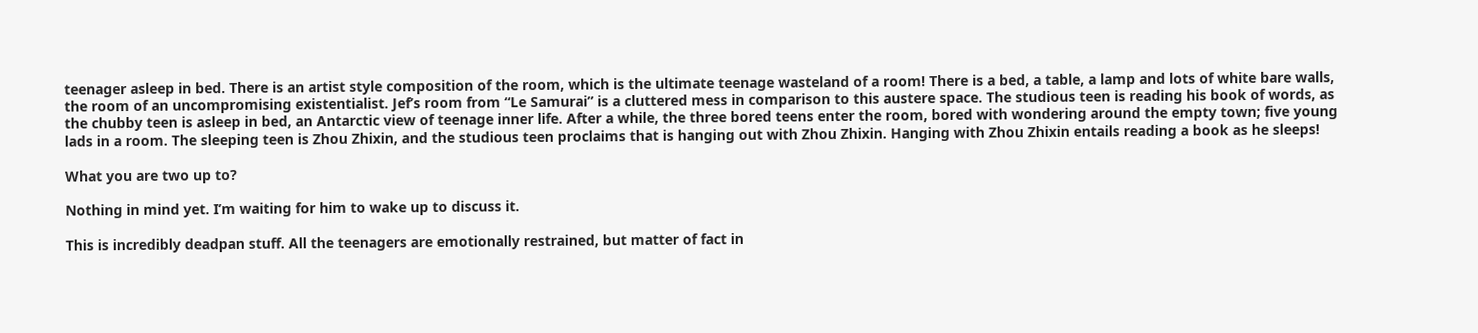teenager asleep in bed. There is an artist style composition of the room, which is the ultimate teenage wasteland of a room! There is a bed, a table, a lamp and lots of white bare walls, the room of an uncompromising existentialist. Jef’s room from “Le Samurai” is a cluttered mess in comparison to this austere space. The studious teen is reading his book of words, as the chubby teen is asleep in bed, an Antarctic view of teenage inner life. After a while, the three bored teens enter the room, bored with wondering around the empty town; five young lads in a room. The sleeping teen is Zhou Zhixin, and the studious teen proclaims that is hanging out with Zhou Zhixin. Hanging with Zhou Zhixin entails reading a book as he sleeps!

What you are two up to?

Nothing in mind yet. I’m waiting for him to wake up to discuss it.

This is incredibly deadpan stuff. All the teenagers are emotionally restrained, but matter of fact in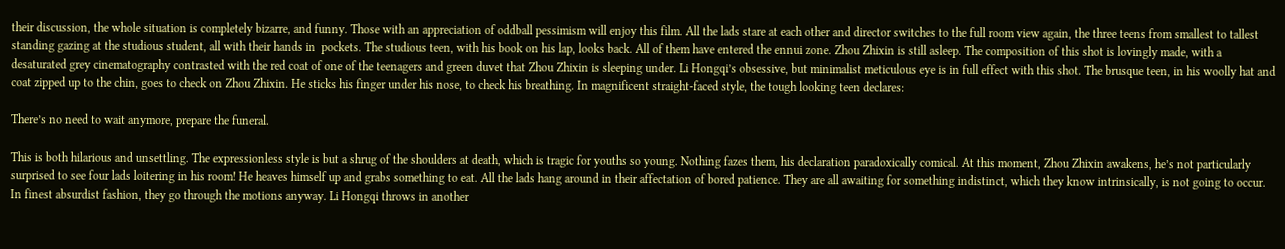their discussion, the whole situation is completely bizarre, and funny. Those with an appreciation of oddball pessimism will enjoy this film. All the lads stare at each other and director switches to the full room view again, the three teens from smallest to tallest standing gazing at the studious student, all with their hands in  pockets. The studious teen, with his book on his lap, looks back. All of them have entered the ennui zone. Zhou Zhixin is still asleep. The composition of this shot is lovingly made, with a desaturated grey cinematography contrasted with the red coat of one of the teenagers and green duvet that Zhou Zhixin is sleeping under. Li Hongqi’s obsessive, but minimalist meticulous eye is in full effect with this shot. The brusque teen, in his woolly hat and coat zipped up to the chin, goes to check on Zhou Zhixin. He sticks his finger under his nose, to check his breathing. In magnificent straight-faced style, the tough looking teen declares:

There’s no need to wait anymore, prepare the funeral.

This is both hilarious and unsettling. The expressionless style is but a shrug of the shoulders at death, which is tragic for youths so young. Nothing fazes them, his declaration paradoxically comical. At this moment, Zhou Zhixin awakens, he’s not particularly surprised to see four lads loitering in his room! He heaves himself up and grabs something to eat. All the lads hang around in their affectation of bored patience. They are all awaiting for something indistinct, which they know intrinsically, is not going to occur. In finest absurdist fashion, they go through the motions anyway. Li Hongqi throws in another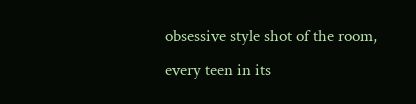obsessive style shot of the room, every teen in its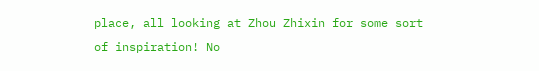place, all looking at Zhou Zhixin for some sort of inspiration! No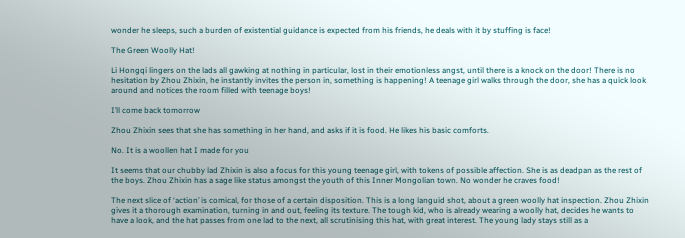wonder he sleeps, such a burden of existential guidance is expected from his friends, he deals with it by stuffing is face!

The Green Woolly Hat!

Li Hongqi lingers on the lads all gawking at nothing in particular, lost in their emotionless angst, until there is a knock on the door! There is no hesitation by Zhou Zhixin, he instantly invites the person in, something is happening! A teenage girl walks through the door, she has a quick look around and notices the room filled with teenage boys!

I’ll come back tomorrow

Zhou Zhixin sees that she has something in her hand, and asks if it is food. He likes his basic comforts.

No. It is a woollen hat I made for you

It seems that our chubby lad Zhixin is also a focus for this young teenage girl, with tokens of possible affection. She is as deadpan as the rest of the boys. Zhou Zhixin has a sage like status amongst the youth of this Inner Mongolian town. No wonder he craves food!

The next slice of ‘action’ is comical, for those of a certain disposition. This is a long languid shot, about a green woolly hat inspection. Zhou Zhixin gives it a thorough examination, turning in and out, feeling its texture. The tough kid, who is already wearing a woolly hat, decides he wants to have a look, and the hat passes from one lad to the next, all scrutinising this hat, with great interest. The young lady stays still as a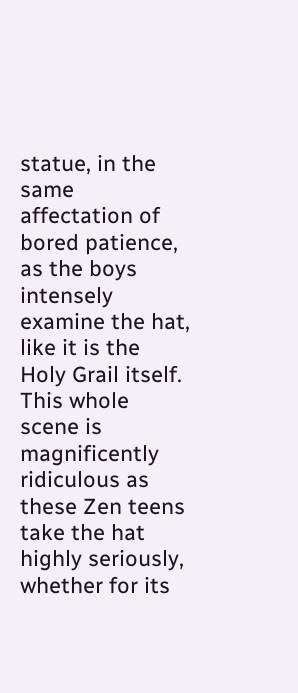statue, in the same affectation of bored patience, as the boys intensely examine the hat, like it is the Holy Grail itself. This whole scene is magnificently ridiculous as these Zen teens take the hat highly seriously, whether for its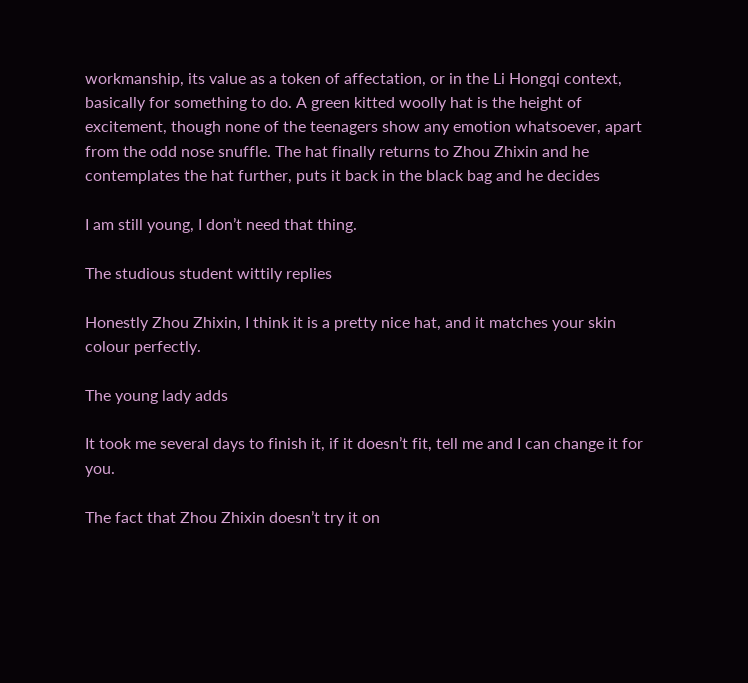workmanship, its value as a token of affectation, or in the Li Hongqi context, basically for something to do. A green kitted woolly hat is the height of excitement, though none of the teenagers show any emotion whatsoever, apart from the odd nose snuffle. The hat finally returns to Zhou Zhixin and he contemplates the hat further, puts it back in the black bag and he decides

I am still young, I don’t need that thing.

The studious student wittily replies

Honestly Zhou Zhixin, I think it is a pretty nice hat, and it matches your skin colour perfectly.

The young lady adds

It took me several days to finish it, if it doesn’t fit, tell me and I can change it for you.

The fact that Zhou Zhixin doesn’t try it on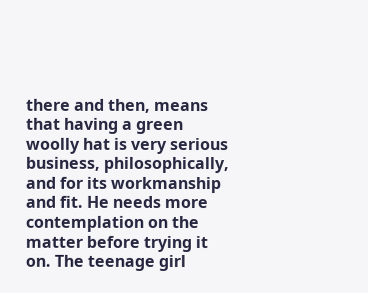there and then, means that having a green woolly hat is very serious business, philosophically, and for its workmanship and fit. He needs more contemplation on the matter before trying it on. The teenage girl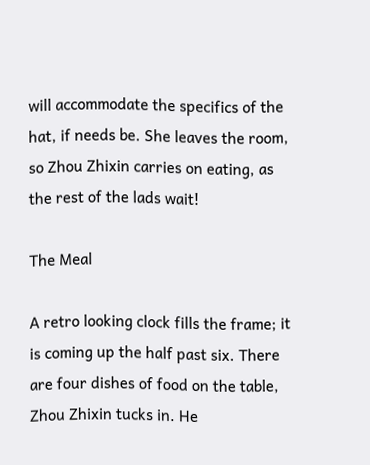will accommodate the specifics of the hat, if needs be. She leaves the room, so Zhou Zhixin carries on eating, as the rest of the lads wait!

The Meal

A retro looking clock fills the frame; it is coming up the half past six. There are four dishes of food on the table, Zhou Zhixin tucks in. He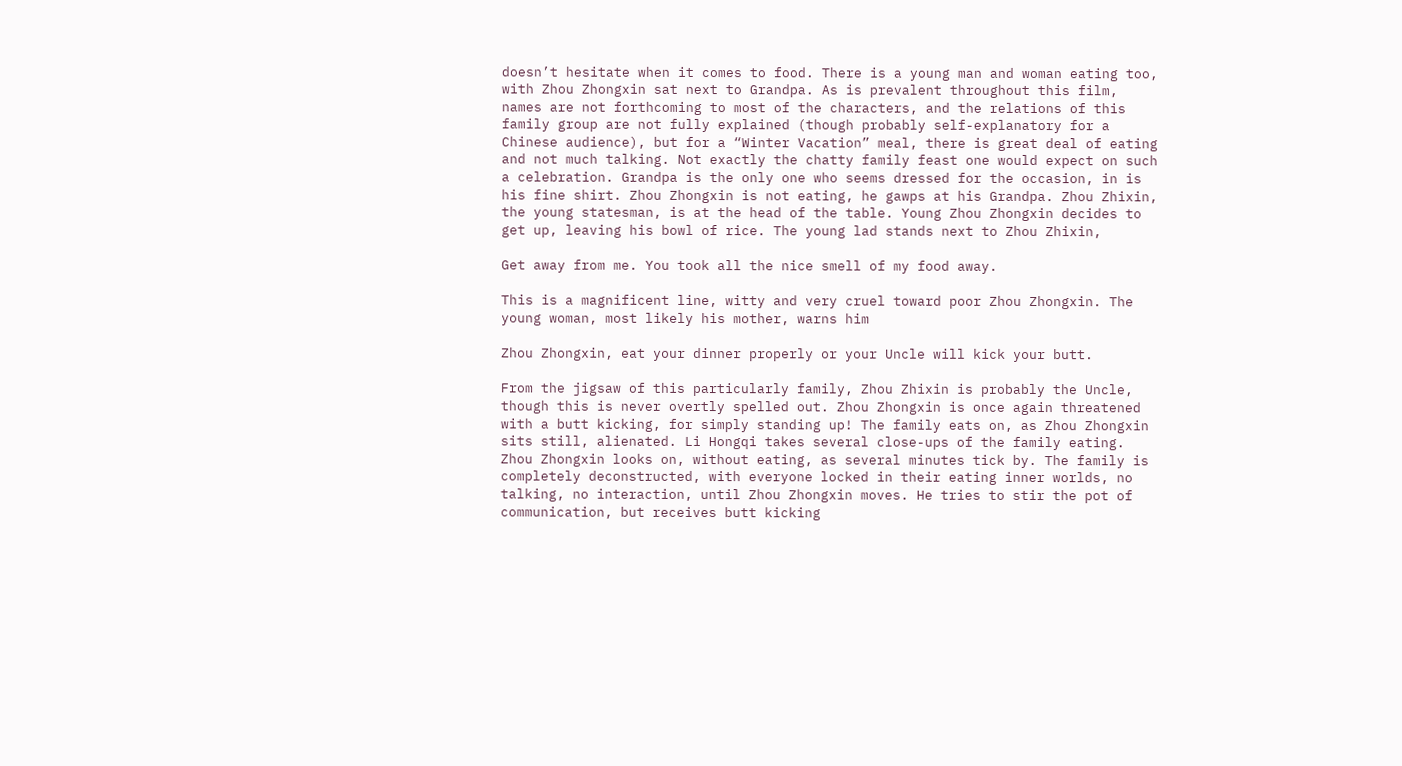doesn’t hesitate when it comes to food. There is a young man and woman eating too, with Zhou Zhongxin sat next to Grandpa. As is prevalent throughout this film, names are not forthcoming to most of the characters, and the relations of this family group are not fully explained (though probably self-explanatory for a Chinese audience), but for a “Winter Vacation” meal, there is great deal of eating and not much talking. Not exactly the chatty family feast one would expect on such a celebration. Grandpa is the only one who seems dressed for the occasion, in is his fine shirt. Zhou Zhongxin is not eating, he gawps at his Grandpa. Zhou Zhixin, the young statesman, is at the head of the table. Young Zhou Zhongxin decides to get up, leaving his bowl of rice. The young lad stands next to Zhou Zhixin,

Get away from me. You took all the nice smell of my food away.

This is a magnificent line, witty and very cruel toward poor Zhou Zhongxin. The young woman, most likely his mother, warns him

Zhou Zhongxin, eat your dinner properly or your Uncle will kick your butt.

From the jigsaw of this particularly family, Zhou Zhixin is probably the Uncle, though this is never overtly spelled out. Zhou Zhongxin is once again threatened with a butt kicking, for simply standing up! The family eats on, as Zhou Zhongxin sits still, alienated. Li Hongqi takes several close-ups of the family eating. Zhou Zhongxin looks on, without eating, as several minutes tick by. The family is completely deconstructed, with everyone locked in their eating inner worlds, no talking, no interaction, until Zhou Zhongxin moves. He tries to stir the pot of communication, but receives butt kicking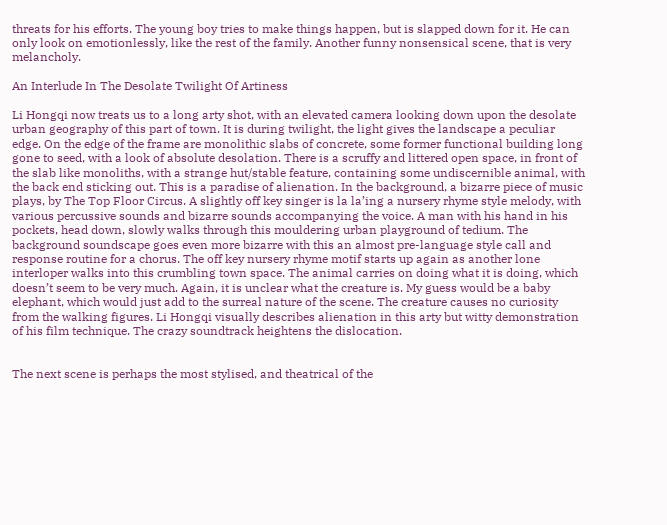threats for his efforts. The young boy tries to make things happen, but is slapped down for it. He can only look on emotionlessly, like the rest of the family. Another funny nonsensical scene, that is very melancholy.

An Interlude In The Desolate Twilight Of Artiness

Li Hongqi now treats us to a long arty shot, with an elevated camera looking down upon the desolate urban geography of this part of town. It is during twilight, the light gives the landscape a peculiar edge. On the edge of the frame are monolithic slabs of concrete, some former functional building long gone to seed, with a look of absolute desolation. There is a scruffy and littered open space, in front of the slab like monoliths, with a strange hut/stable feature, containing some undiscernible animal, with the back end sticking out. This is a paradise of alienation. In the background, a bizarre piece of music plays, by The Top Floor Circus. A slightly off key singer is la la’ing a nursery rhyme style melody, with various percussive sounds and bizarre sounds accompanying the voice. A man with his hand in his pockets, head down, slowly walks through this mouldering urban playground of tedium. The background soundscape goes even more bizarre with this an almost pre-language style call and response routine for a chorus. The off key nursery rhyme motif starts up again as another lone interloper walks into this crumbling town space. The animal carries on doing what it is doing, which doesn’t seem to be very much. Again, it is unclear what the creature is. My guess would be a baby elephant, which would just add to the surreal nature of the scene. The creature causes no curiosity from the walking figures. Li Hongqi visually describes alienation in this arty but witty demonstration of his film technique. The crazy soundtrack heightens the dislocation.


The next scene is perhaps the most stylised, and theatrical of the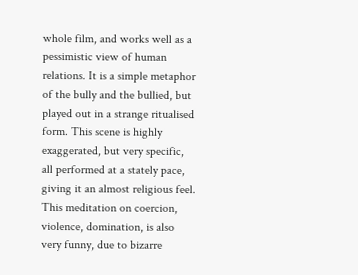whole film, and works well as a pessimistic view of human relations. It is a simple metaphor of the bully and the bullied, but played out in a strange ritualised form. This scene is highly exaggerated, but very specific, all performed at a stately pace, giving it an almost religious feel. This meditation on coercion, violence, domination, is also very funny, due to bizarre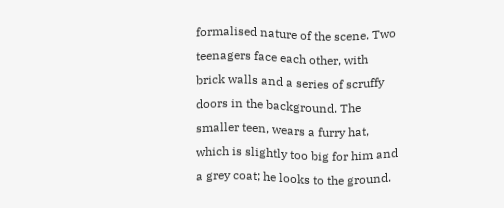formalised nature of the scene. Two teenagers face each other, with brick walls and a series of scruffy doors in the background. The smaller teen, wears a furry hat, which is slightly too big for him and a grey coat; he looks to the ground.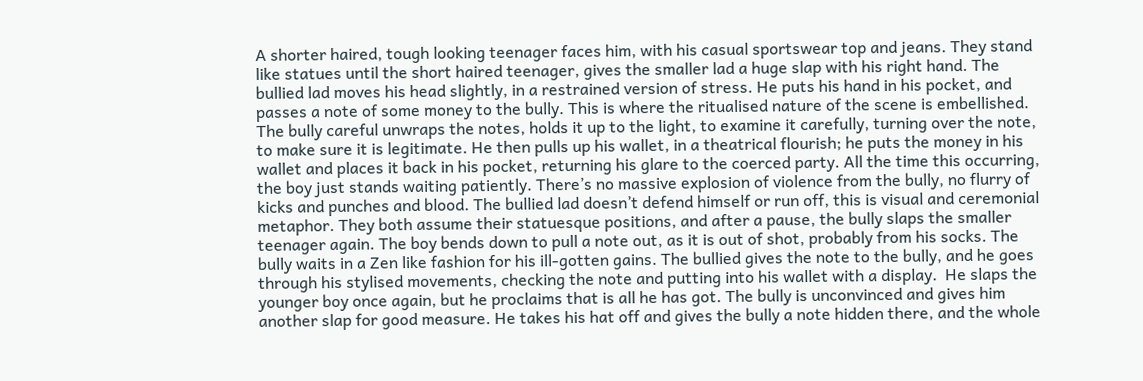A shorter haired, tough looking teenager faces him, with his casual sportswear top and jeans. They stand like statues until the short haired teenager, gives the smaller lad a huge slap with his right hand. The bullied lad moves his head slightly, in a restrained version of stress. He puts his hand in his pocket, and passes a note of some money to the bully. This is where the ritualised nature of the scene is embellished. The bully careful unwraps the notes, holds it up to the light, to examine it carefully, turning over the note, to make sure it is legitimate. He then pulls up his wallet, in a theatrical flourish; he puts the money in his wallet and places it back in his pocket, returning his glare to the coerced party. All the time this occurring, the boy just stands waiting patiently. There’s no massive explosion of violence from the bully, no flurry of kicks and punches and blood. The bullied lad doesn’t defend himself or run off, this is visual and ceremonial metaphor. They both assume their statuesque positions, and after a pause, the bully slaps the smaller teenager again. The boy bends down to pull a note out, as it is out of shot, probably from his socks. The bully waits in a Zen like fashion for his ill-gotten gains. The bullied gives the note to the bully, and he goes through his stylised movements, checking the note and putting into his wallet with a display.  He slaps the younger boy once again, but he proclaims that is all he has got. The bully is unconvinced and gives him another slap for good measure. He takes his hat off and gives the bully a note hidden there, and the whole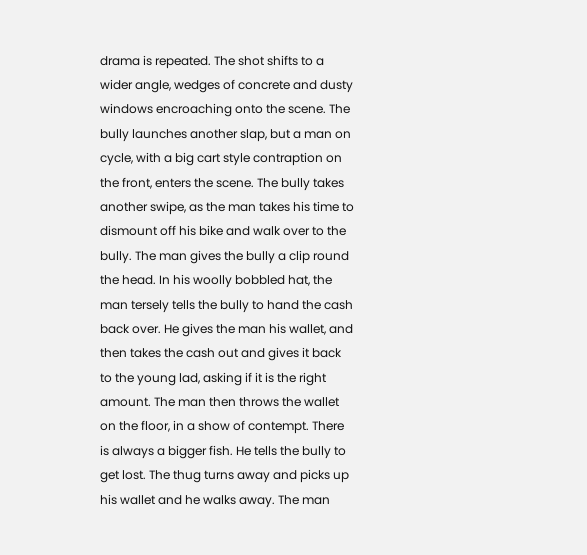drama is repeated. The shot shifts to a wider angle, wedges of concrete and dusty windows encroaching onto the scene. The bully launches another slap, but a man on cycle, with a big cart style contraption on the front, enters the scene. The bully takes another swipe, as the man takes his time to dismount off his bike and walk over to the bully. The man gives the bully a clip round the head. In his woolly bobbled hat, the man tersely tells the bully to hand the cash back over. He gives the man his wallet, and then takes the cash out and gives it back to the young lad, asking if it is the right amount. The man then throws the wallet on the floor, in a show of contempt. There is always a bigger fish. He tells the bully to get lost. The thug turns away and picks up his wallet and he walks away. The man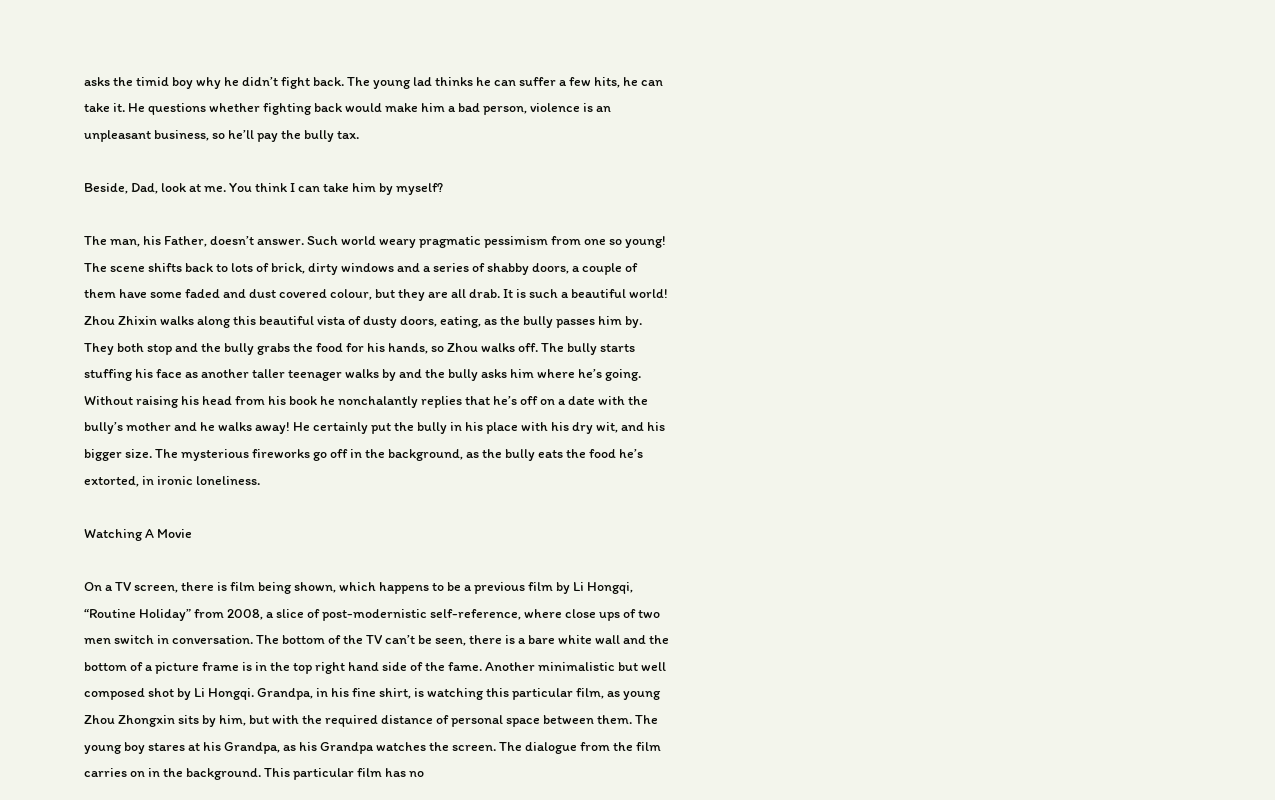asks the timid boy why he didn’t fight back. The young lad thinks he can suffer a few hits, he can take it. He questions whether fighting back would make him a bad person, violence is an unpleasant business, so he’ll pay the bully tax.

Beside, Dad, look at me. You think I can take him by myself?

The man, his Father, doesn’t answer. Such world weary pragmatic pessimism from one so young! The scene shifts back to lots of brick, dirty windows and a series of shabby doors, a couple of them have some faded and dust covered colour, but they are all drab. It is such a beautiful world! Zhou Zhixin walks along this beautiful vista of dusty doors, eating, as the bully passes him by. They both stop and the bully grabs the food for his hands, so Zhou walks off. The bully starts stuffing his face as another taller teenager walks by and the bully asks him where he’s going. Without raising his head from his book he nonchalantly replies that he’s off on a date with the bully’s mother and he walks away! He certainly put the bully in his place with his dry wit, and his bigger size. The mysterious fireworks go off in the background, as the bully eats the food he’s extorted, in ironic loneliness.

Watching A Movie

On a TV screen, there is film being shown, which happens to be a previous film by Li Hongqi, “Routine Holiday” from 2008, a slice of post-modernistic self-reference, where close ups of two men switch in conversation. The bottom of the TV can’t be seen, there is a bare white wall and the bottom of a picture frame is in the top right hand side of the fame. Another minimalistic but well composed shot by Li Hongqi. Grandpa, in his fine shirt, is watching this particular film, as young Zhou Zhongxin sits by him, but with the required distance of personal space between them. The young boy stares at his Grandpa, as his Grandpa watches the screen. The dialogue from the film carries on in the background. This particular film has no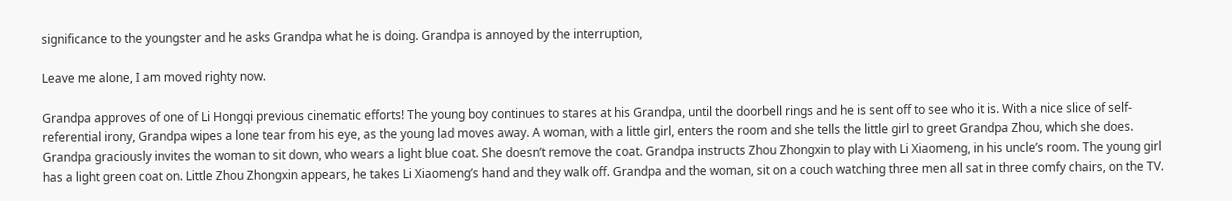significance to the youngster and he asks Grandpa what he is doing. Grandpa is annoyed by the interruption,

Leave me alone, I am moved righty now.

Grandpa approves of one of Li Hongqi previous cinematic efforts! The young boy continues to stares at his Grandpa, until the doorbell rings and he is sent off to see who it is. With a nice slice of self-referential irony, Grandpa wipes a lone tear from his eye, as the young lad moves away. A woman, with a little girl, enters the room and she tells the little girl to greet Grandpa Zhou, which she does. Grandpa graciously invites the woman to sit down, who wears a light blue coat. She doesn’t remove the coat. Grandpa instructs Zhou Zhongxin to play with Li Xiaomeng, in his uncle’s room. The young girl has a light green coat on. Little Zhou Zhongxin appears, he takes Li Xiaomeng’s hand and they walk off. Grandpa and the woman, sit on a couch watching three men all sat in three comfy chairs, on the TV.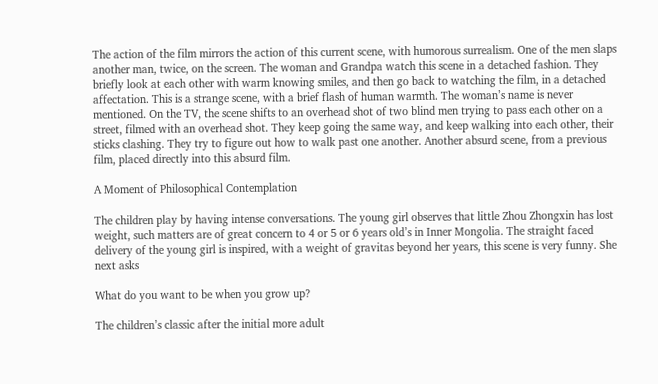The action of the film mirrors the action of this current scene, with humorous surrealism. One of the men slaps another man, twice, on the screen. The woman and Grandpa watch this scene in a detached fashion. They briefly look at each other with warm knowing smiles, and then go back to watching the film, in a detached affectation. This is a strange scene, with a brief flash of human warmth. The woman’s name is never mentioned. On the TV, the scene shifts to an overhead shot of two blind men trying to pass each other on a street, filmed with an overhead shot. They keep going the same way, and keep walking into each other, their sticks clashing. They try to figure out how to walk past one another. Another absurd scene, from a previous film, placed directly into this absurd film.

A Moment of Philosophical Contemplation

The children play by having intense conversations. The young girl observes that little Zhou Zhongxin has lost weight, such matters are of great concern to 4 or 5 or 6 years old’s in Inner Mongolia. The straight faced delivery of the young girl is inspired, with a weight of gravitas beyond her years, this scene is very funny. She next asks

What do you want to be when you grow up?

The children’s classic after the initial more adult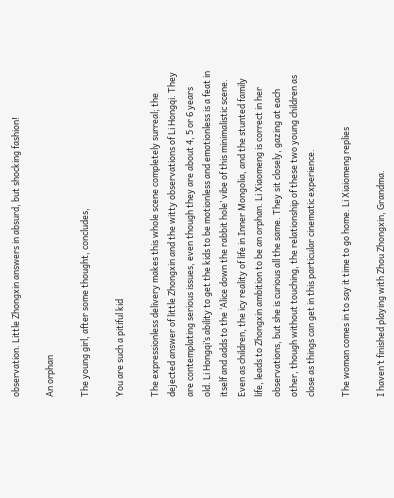observation. Little Zhongxin answers in absurd, but shocking fashion!

An orphan

The young girl, after some thought, concludes,

You are such a pitiful kid

The expressionless delivery makes this whole scene completely surreal; the dejected answer of little Zhongxin and the witty observations of Li Hongqi. They are contemplating serious issues, even though they are about 4, 5 or 6 years old. Li Hongqi’s ability to get the kids to be motionless and emotionless is a feat in itself and adds to the ‘Alice down the rabbit hole’ vibe of this minimalistic scene. Even as children, the icy reality of life in Inner Mongolia, and the stunted family life, leads to Zhongxin ambition to be an orphan. Li Xiaomeng is correct in her observations, but she is curious all the same. They sit closely, gazing at each other, though without touching, the relationship of these two young children as close as things can get in this particular cinematic experience.

The woman comes in to say it time to go home. Li Xiaiomeng replies

I haven’t finished playing with Zhou Zhongxin, Grandma.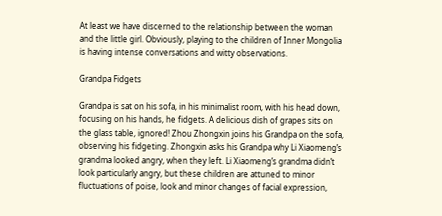At least we have discerned to the relationship between the woman and the little girl. Obviously, playing to the children of Inner Mongolia is having intense conversations and witty observations.

Grandpa Fidgets

Grandpa is sat on his sofa, in his minimalist room, with his head down, focusing on his hands, he fidgets. A delicious dish of grapes sits on the glass table, ignored! Zhou Zhongxin joins his Grandpa on the sofa, observing his fidgeting. Zhongxin asks his Grandpa why Li Xiaomeng’s grandma looked angry, when they left. Li Xiaomeng’s grandma didn’t look particularly angry, but these children are attuned to minor fluctuations of poise, look and minor changes of facial expression,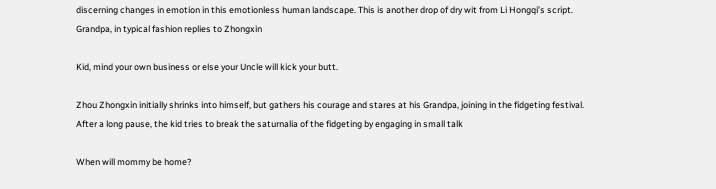discerning changes in emotion in this emotionless human landscape. This is another drop of dry wit from Li Hongqi’s script. Grandpa, in typical fashion replies to Zhongxin

Kid, mind your own business or else your Uncle will kick your butt.

Zhou Zhongxin initially shrinks into himself, but gathers his courage and stares at his Grandpa, joining in the fidgeting festival. After a long pause, the kid tries to break the saturnalia of the fidgeting by engaging in small talk

When will mommy be home?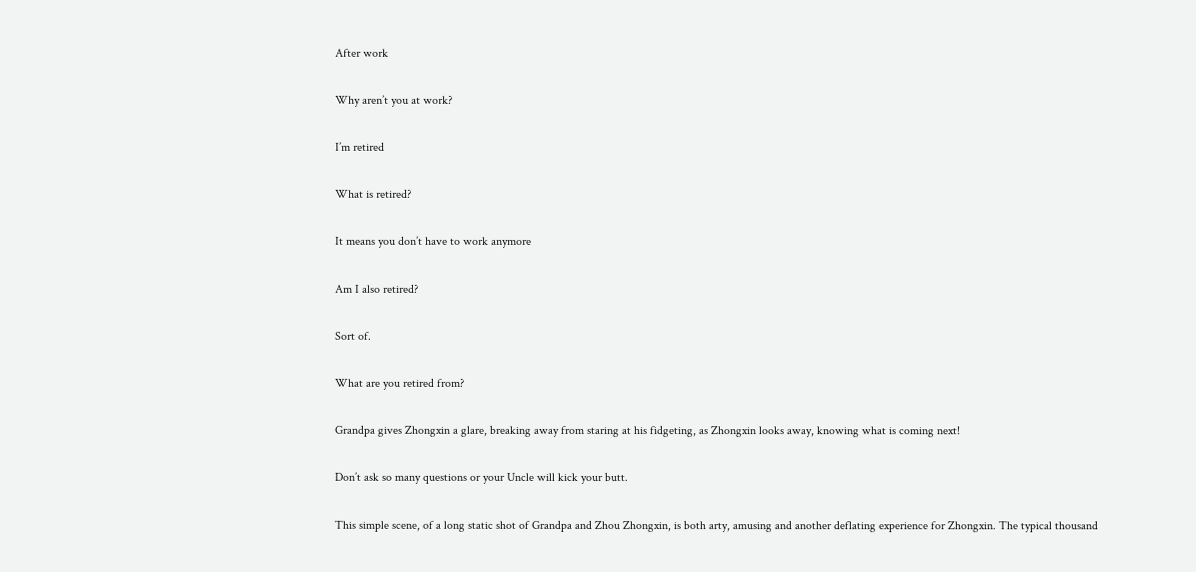After work

Why aren’t you at work?

I’m retired

What is retired?

It means you don’t have to work anymore

Am I also retired?

Sort of.

What are you retired from?

Grandpa gives Zhongxin a glare, breaking away from staring at his fidgeting, as Zhongxin looks away, knowing what is coming next!

Don’t ask so many questions or your Uncle will kick your butt.

This simple scene, of a long static shot of Grandpa and Zhou Zhongxin, is both arty, amusing and another deflating experience for Zhongxin. The typical thousand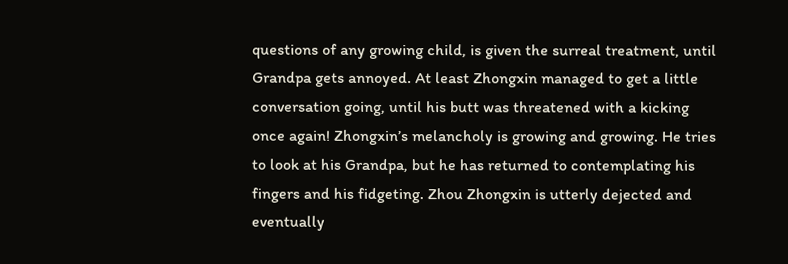questions of any growing child, is given the surreal treatment, until Grandpa gets annoyed. At least Zhongxin managed to get a little conversation going, until his butt was threatened with a kicking once again! Zhongxin’s melancholy is growing and growing. He tries to look at his Grandpa, but he has returned to contemplating his fingers and his fidgeting. Zhou Zhongxin is utterly dejected and eventually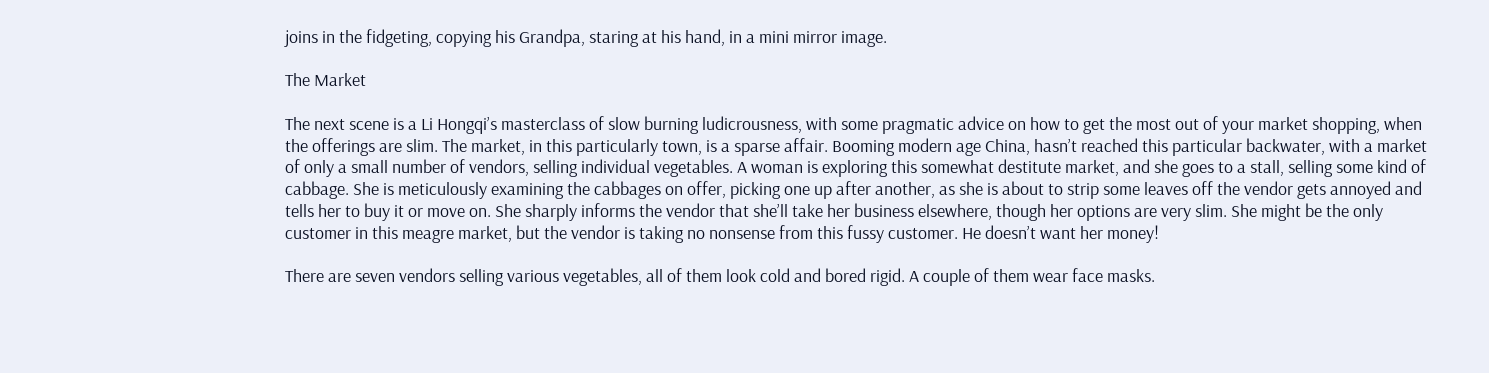joins in the fidgeting, copying his Grandpa, staring at his hand, in a mini mirror image.

The Market

The next scene is a Li Hongqi’s masterclass of slow burning ludicrousness, with some pragmatic advice on how to get the most out of your market shopping, when the offerings are slim. The market, in this particularly town, is a sparse affair. Booming modern age China, hasn’t reached this particular backwater, with a market of only a small number of vendors, selling individual vegetables. A woman is exploring this somewhat destitute market, and she goes to a stall, selling some kind of cabbage. She is meticulously examining the cabbages on offer, picking one up after another, as she is about to strip some leaves off the vendor gets annoyed and tells her to buy it or move on. She sharply informs the vendor that she’ll take her business elsewhere, though her options are very slim. She might be the only customer in this meagre market, but the vendor is taking no nonsense from this fussy customer. He doesn’t want her money!

There are seven vendors selling various vegetables, all of them look cold and bored rigid. A couple of them wear face masks.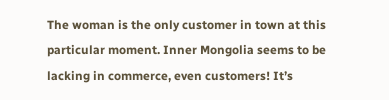The woman is the only customer in town at this particular moment. Inner Mongolia seems to be lacking in commerce, even customers! It’s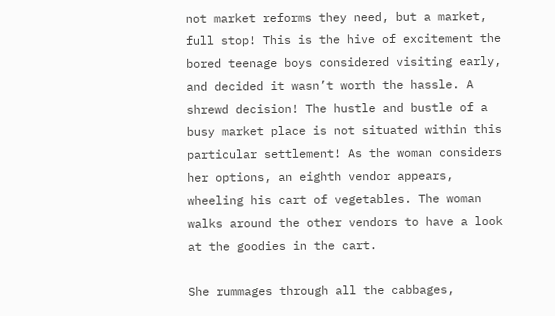not market reforms they need, but a market, full stop! This is the hive of excitement the bored teenage boys considered visiting early, and decided it wasn’t worth the hassle. A shrewd decision! The hustle and bustle of a busy market place is not situated within this particular settlement! As the woman considers her options, an eighth vendor appears, wheeling his cart of vegetables. The woman walks around the other vendors to have a look at the goodies in the cart.

She rummages through all the cabbages,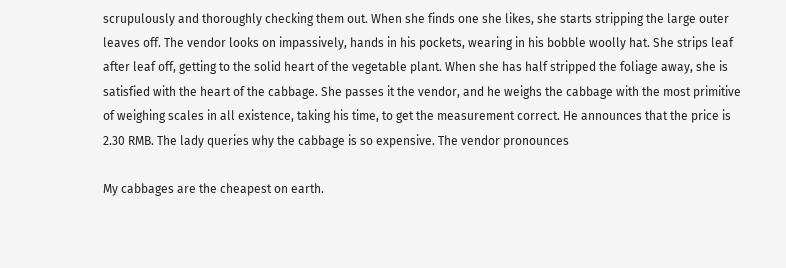scrupulously and thoroughly checking them out. When she finds one she likes, she starts stripping the large outer leaves off. The vendor looks on impassively, hands in his pockets, wearing in his bobble woolly hat. She strips leaf after leaf off, getting to the solid heart of the vegetable plant. When she has half stripped the foliage away, she is satisfied with the heart of the cabbage. She passes it the vendor, and he weighs the cabbage with the most primitive of weighing scales in all existence, taking his time, to get the measurement correct. He announces that the price is 2.30 RMB. The lady queries why the cabbage is so expensive. The vendor pronounces

My cabbages are the cheapest on earth.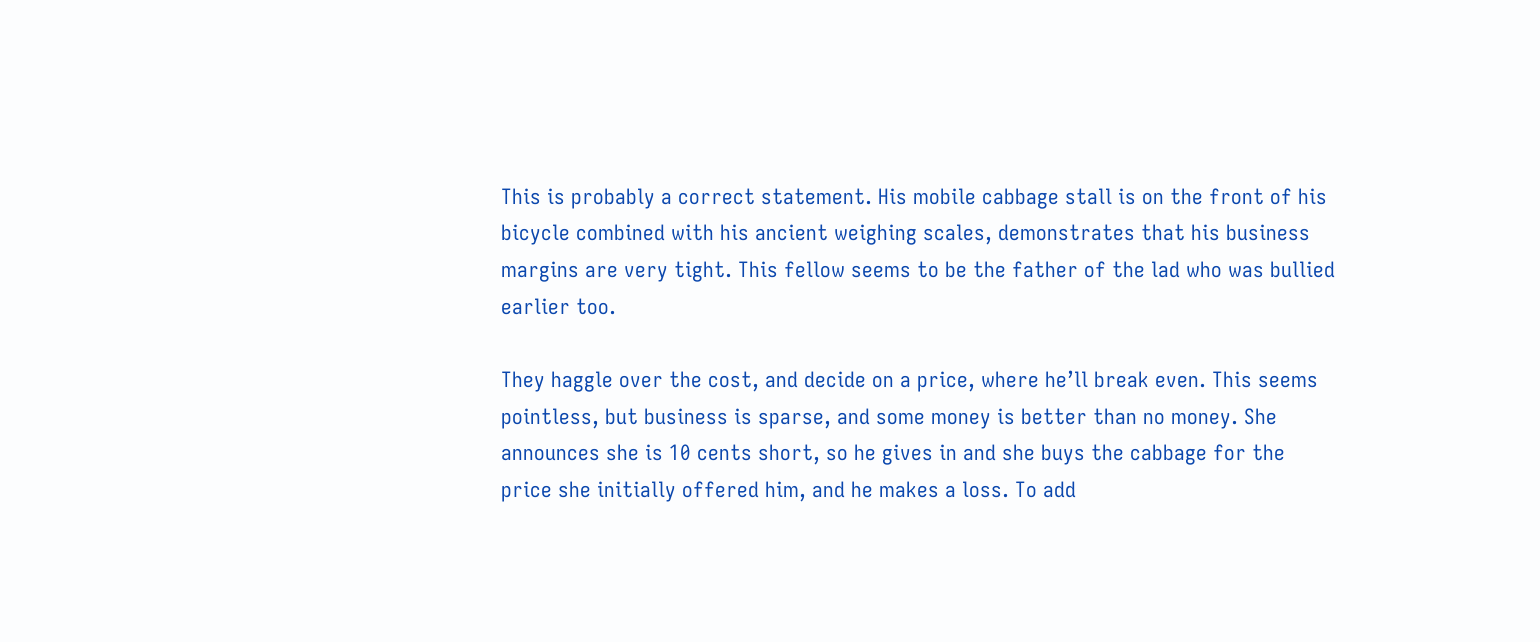This is probably a correct statement. His mobile cabbage stall is on the front of his bicycle combined with his ancient weighing scales, demonstrates that his business margins are very tight. This fellow seems to be the father of the lad who was bullied earlier too.

They haggle over the cost, and decide on a price, where he’ll break even. This seems pointless, but business is sparse, and some money is better than no money. She announces she is 10 cents short, so he gives in and she buys the cabbage for the price she initially offered him, and he makes a loss. To add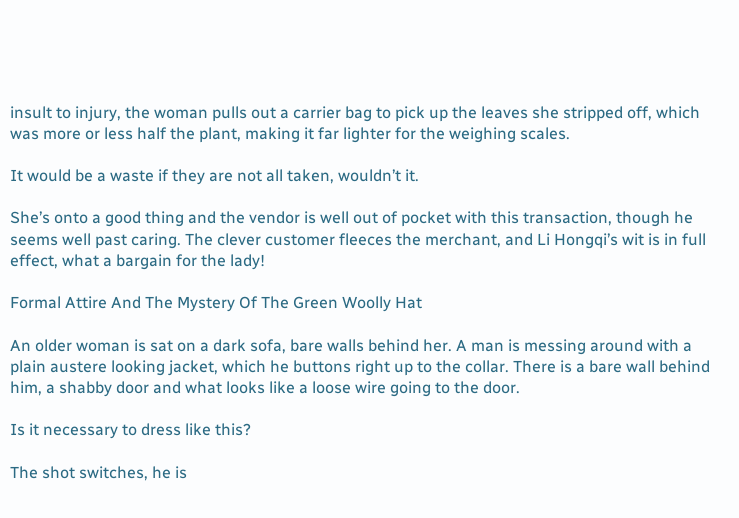insult to injury, the woman pulls out a carrier bag to pick up the leaves she stripped off, which was more or less half the plant, making it far lighter for the weighing scales.

It would be a waste if they are not all taken, wouldn’t it.

She’s onto a good thing and the vendor is well out of pocket with this transaction, though he seems well past caring. The clever customer fleeces the merchant, and Li Hongqi’s wit is in full effect, what a bargain for the lady!

Formal Attire And The Mystery Of The Green Woolly Hat

An older woman is sat on a dark sofa, bare walls behind her. A man is messing around with a plain austere looking jacket, which he buttons right up to the collar. There is a bare wall behind him, a shabby door and what looks like a loose wire going to the door.

Is it necessary to dress like this?

The shot switches, he is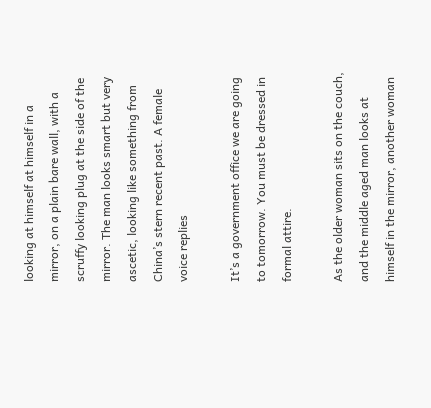looking at himself at himself in a mirror, on a plain bare wall, with a scruffy looking plug at the side of the mirror. The man looks smart but very ascetic, looking like something from China’s stern recent past. A female voice replies

It’s a government office we are going to tomorrow. You must be dressed in formal attire.

As the older woman sits on the couch, and the middle aged man looks at himself in the mirror, another woman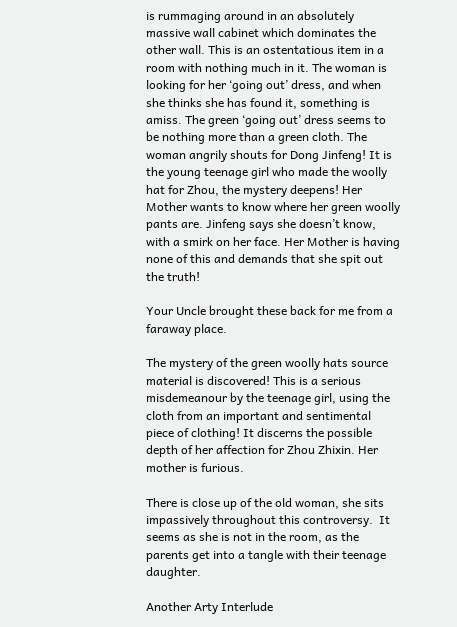is rummaging around in an absolutely massive wall cabinet which dominates the other wall. This is an ostentatious item in a room with nothing much in it. The woman is looking for her ‘going out’ dress, and when she thinks she has found it, something is amiss. The green ‘going out’ dress seems to be nothing more than a green cloth. The woman angrily shouts for Dong Jinfeng! It is the young teenage girl who made the woolly hat for Zhou, the mystery deepens! Her Mother wants to know where her green woolly pants are. Jinfeng says she doesn’t know, with a smirk on her face. Her Mother is having none of this and demands that she spit out the truth!

Your Uncle brought these back for me from a faraway place.

The mystery of the green woolly hats source material is discovered! This is a serious misdemeanour by the teenage girl, using the cloth from an important and sentimental piece of clothing! It discerns the possible depth of her affection for Zhou Zhixin. Her mother is furious.

There is close up of the old woman, she sits impassively throughout this controversy.  It seems as she is not in the room, as the parents get into a tangle with their teenage daughter.

Another Arty Interlude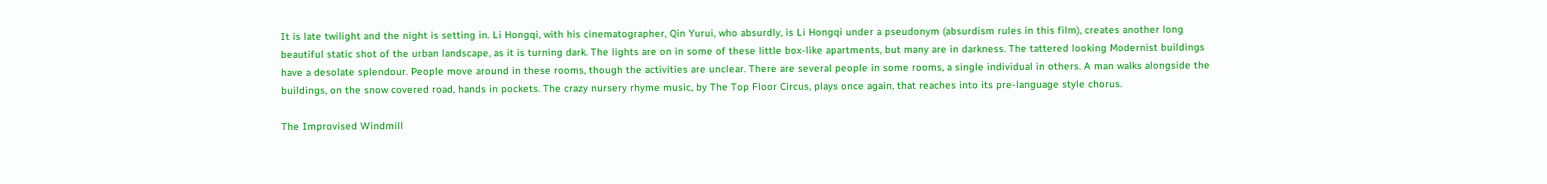It is late twilight and the night is setting in. Li Hongqi, with his cinematographer, Qin Yurui, who absurdly, is Li Hongqi under a pseudonym (absurdism rules in this film), creates another long beautiful static shot of the urban landscape, as it is turning dark. The lights are on in some of these little box-like apartments, but many are in darkness. The tattered looking Modernist buildings have a desolate splendour. People move around in these rooms, though the activities are unclear. There are several people in some rooms, a single individual in others. A man walks alongside the buildings, on the snow covered road, hands in pockets. The crazy nursery rhyme music, by The Top Floor Circus, plays once again, that reaches into its pre-language style chorus.

The Improvised Windmill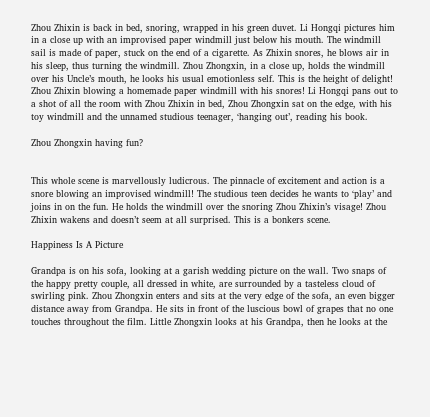Zhou Zhixin is back in bed, snoring, wrapped in his green duvet. Li Hongqi pictures him in a close up with an improvised paper windmill just below his mouth. The windmill sail is made of paper, stuck on the end of a cigarette. As Zhixin snores, he blows air in his sleep, thus turning the windmill. Zhou Zhongxin, in a close up, holds the windmill over his Uncle’s mouth, he looks his usual emotionless self. This is the height of delight! Zhou Zhixin blowing a homemade paper windmill with his snores! Li Hongqi pans out to a shot of all the room with Zhou Zhixin in bed, Zhou Zhongxin sat on the edge, with his toy windmill and the unnamed studious teenager, ‘hanging out’, reading his book.

Zhou Zhongxin having fun?


This whole scene is marvellously ludicrous. The pinnacle of excitement and action is a snore blowing an improvised windmill! The studious teen decides he wants to ‘play’ and joins in on the fun. He holds the windmill over the snoring Zhou Zhixin’s visage! Zhou Zhixin wakens and doesn’t seem at all surprised. This is a bonkers scene.

Happiness Is A Picture

Grandpa is on his sofa, looking at a garish wedding picture on the wall. Two snaps of the happy pretty couple, all dressed in white, are surrounded by a tasteless cloud of swirling pink. Zhou Zhongxin enters and sits at the very edge of the sofa, an even bigger distance away from Grandpa. He sits in front of the luscious bowl of grapes that no one touches throughout the film. Little Zhongxin looks at his Grandpa, then he looks at the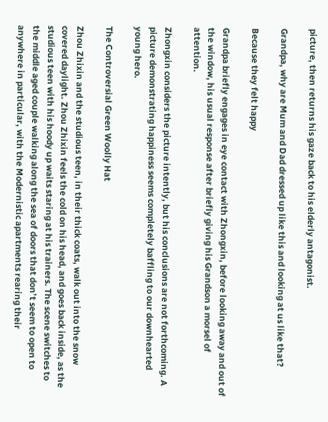picture, then returns his gaze back to his elderly antagonist.

Grandpa, why are Mum and Dad dressed up like this and looking at us like that?

Because they felt happy

Grandpa briefly engages in eye contact with Zhongxin, before looking away and out of the window, his usual response after briefly giving his Grandson a morsel of attention.

Zhongxin considers the picture intently, but his conclusions are not forthcoming. A picture demonstrating happiness seems completely baffling to our downhearted young hero.

The Controversial Green Woolly Hat

Zhou Zhixin and the studious teen, in their thick coats, walk out into the snow covered daylight. Zhou Zhixin feels the cold on his head, and goes back inside, as the studious teen with his hoody up waits staring at his trainers. The scene switches to the middle aged couple walking along the sea of doors that don’t seem to open to anywhere in particular, with the Modernistic apartments rearing their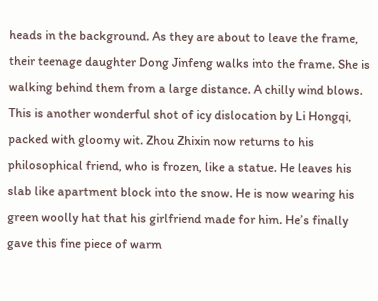heads in the background. As they are about to leave the frame, their teenage daughter Dong Jinfeng walks into the frame. She is walking behind them from a large distance. A chilly wind blows. This is another wonderful shot of icy dislocation by Li Hongqi, packed with gloomy wit. Zhou Zhixin now returns to his philosophical friend, who is frozen, like a statue. He leaves his slab like apartment block into the snow. He is now wearing his green woolly hat that his girlfriend made for him. He’s finally gave this fine piece of warm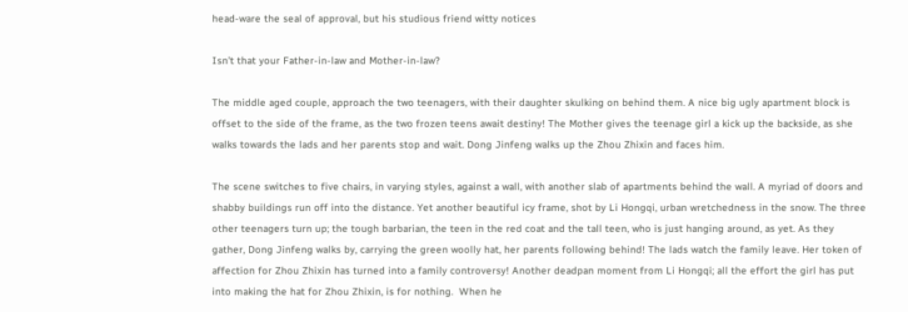head-ware the seal of approval, but his studious friend witty notices

Isn’t that your Father-in-law and Mother-in-law?

The middle aged couple, approach the two teenagers, with their daughter skulking on behind them. A nice big ugly apartment block is offset to the side of the frame, as the two frozen teens await destiny! The Mother gives the teenage girl a kick up the backside, as she walks towards the lads and her parents stop and wait. Dong Jinfeng walks up the Zhou Zhixin and faces him.

The scene switches to five chairs, in varying styles, against a wall, with another slab of apartments behind the wall. A myriad of doors and shabby buildings run off into the distance. Yet another beautiful icy frame, shot by Li Hongqi, urban wretchedness in the snow. The three other teenagers turn up; the tough barbarian, the teen in the red coat and the tall teen, who is just hanging around, as yet. As they gather, Dong Jinfeng walks by, carrying the green woolly hat, her parents following behind! The lads watch the family leave. Her token of affection for Zhou Zhixin has turned into a family controversy! Another deadpan moment from Li Hongqi; all the effort the girl has put into making the hat for Zhou Zhixin, is for nothing.  When he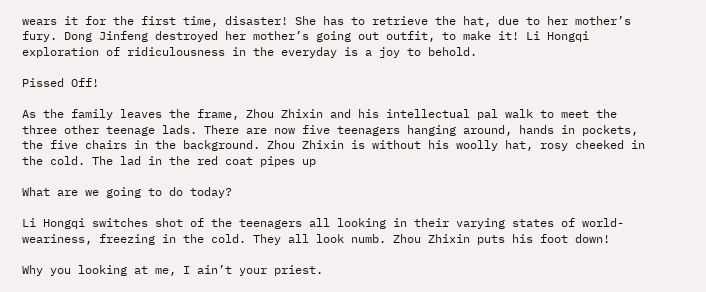wears it for the first time, disaster! She has to retrieve the hat, due to her mother’s fury. Dong Jinfeng destroyed her mother’s going out outfit, to make it! Li Hongqi exploration of ridiculousness in the everyday is a joy to behold.

Pissed Off!

As the family leaves the frame, Zhou Zhixin and his intellectual pal walk to meet the three other teenage lads. There are now five teenagers hanging around, hands in pockets, the five chairs in the background. Zhou Zhixin is without his woolly hat, rosy cheeked in the cold. The lad in the red coat pipes up

What are we going to do today?

Li Hongqi switches shot of the teenagers all looking in their varying states of world-weariness, freezing in the cold. They all look numb. Zhou Zhixin puts his foot down!

Why you looking at me, I ain’t your priest.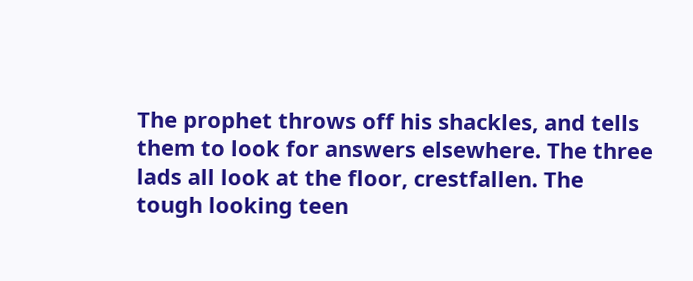The prophet throws off his shackles, and tells them to look for answers elsewhere. The three lads all look at the floor, crestfallen. The tough looking teen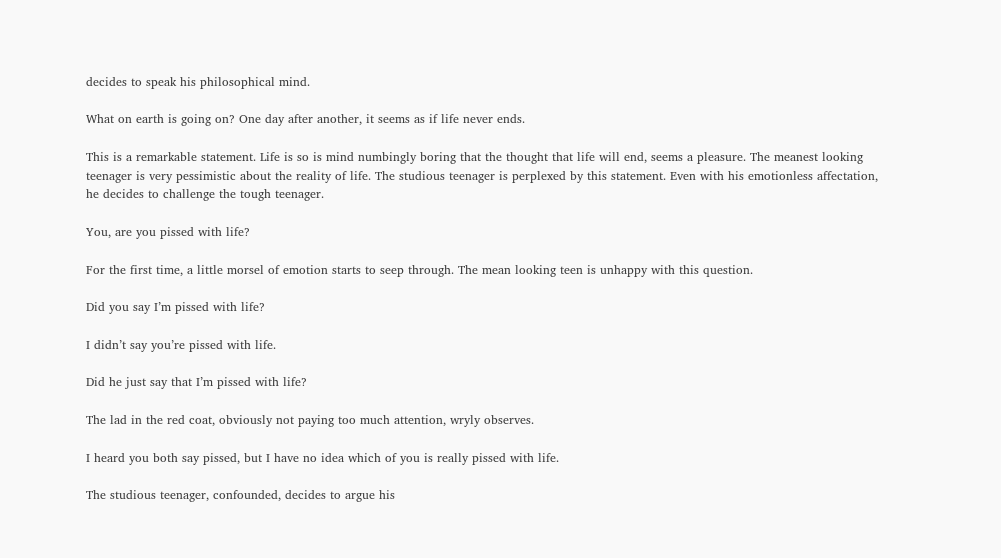decides to speak his philosophical mind.

What on earth is going on? One day after another, it seems as if life never ends.

This is a remarkable statement. Life is so is mind numbingly boring that the thought that life will end, seems a pleasure. The meanest looking teenager is very pessimistic about the reality of life. The studious teenager is perplexed by this statement. Even with his emotionless affectation, he decides to challenge the tough teenager.

You, are you pissed with life?

For the first time, a little morsel of emotion starts to seep through. The mean looking teen is unhappy with this question.

Did you say I’m pissed with life?

I didn’t say you’re pissed with life.

Did he just say that I’m pissed with life?

The lad in the red coat, obviously not paying too much attention, wryly observes.

I heard you both say pissed, but I have no idea which of you is really pissed with life.

The studious teenager, confounded, decides to argue his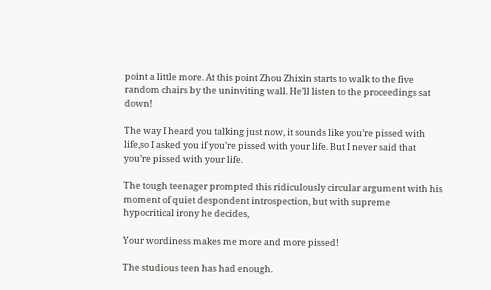point a little more. At this point Zhou Zhixin starts to walk to the five random chairs by the uninviting wall. He’ll listen to the proceedings sat down!

The way I heard you talking just now, it sounds like you’re pissed with life,so I asked you if you’re pissed with your life. But I never said that you’re pissed with your life.

The tough teenager prompted this ridiculously circular argument with his moment of quiet despondent introspection, but with supreme hypocritical irony he decides,

Your wordiness makes me more and more pissed!

The studious teen has had enough.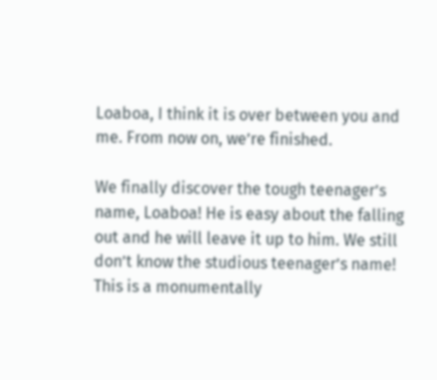Loaboa, I think it is over between you and me. From now on, we’re finished.

We finally discover the tough teenager’s name, Loaboa! He is easy about the falling out and he will leave it up to him. We still don’t know the studious teenager’s name! This is a monumentally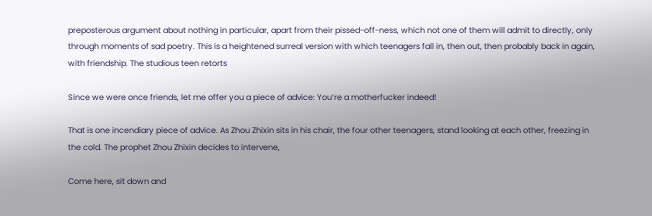preposterous argument about nothing in particular, apart from their pissed-off-ness, which not one of them will admit to directly, only through moments of sad poetry. This is a heightened surreal version with which teenagers fall in, then out, then probably back in again, with friendship. The studious teen retorts

Since we were once friends, let me offer you a piece of advice: You’re a motherfucker indeed!

That is one incendiary piece of advice. As Zhou Zhixin sits in his chair, the four other teenagers, stand looking at each other, freezing in the cold. The prophet Zhou Zhixin decides to intervene,

Come here, sit down and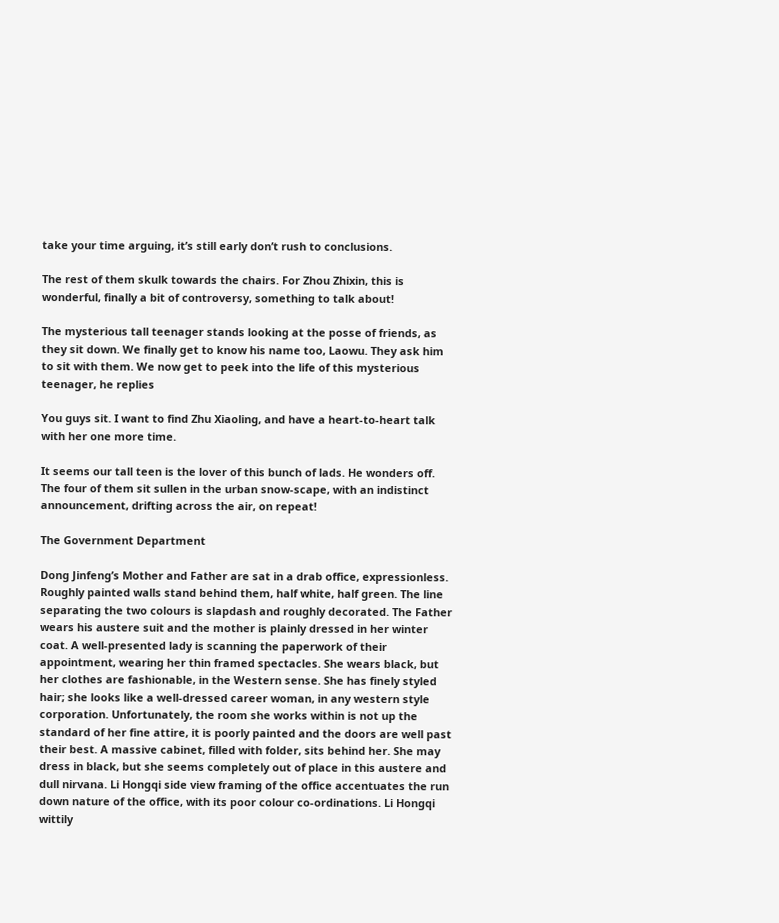take your time arguing, it’s still early don’t rush to conclusions.

The rest of them skulk towards the chairs. For Zhou Zhixin, this is wonderful, finally a bit of controversy, something to talk about!

The mysterious tall teenager stands looking at the posse of friends, as they sit down. We finally get to know his name too, Laowu. They ask him to sit with them. We now get to peek into the life of this mysterious teenager, he replies

You guys sit. I want to find Zhu Xiaoling, and have a heart-to-heart talk with her one more time.

It seems our tall teen is the lover of this bunch of lads. He wonders off. The four of them sit sullen in the urban snow-scape, with an indistinct announcement, drifting across the air, on repeat!

The Government Department

Dong Jinfeng’s Mother and Father are sat in a drab office, expressionless. Roughly painted walls stand behind them, half white, half green. The line separating the two colours is slapdash and roughly decorated. The Father wears his austere suit and the mother is plainly dressed in her winter coat. A well-presented lady is scanning the paperwork of their appointment, wearing her thin framed spectacles. She wears black, but her clothes are fashionable, in the Western sense. She has finely styled hair; she looks like a well-dressed career woman, in any western style corporation. Unfortunately, the room she works within is not up the standard of her fine attire, it is poorly painted and the doors are well past their best. A massive cabinet, filled with folder, sits behind her. She may dress in black, but she seems completely out of place in this austere and dull nirvana. Li Hongqi side view framing of the office accentuates the run down nature of the office, with its poor colour co-ordinations. Li Hongqi wittily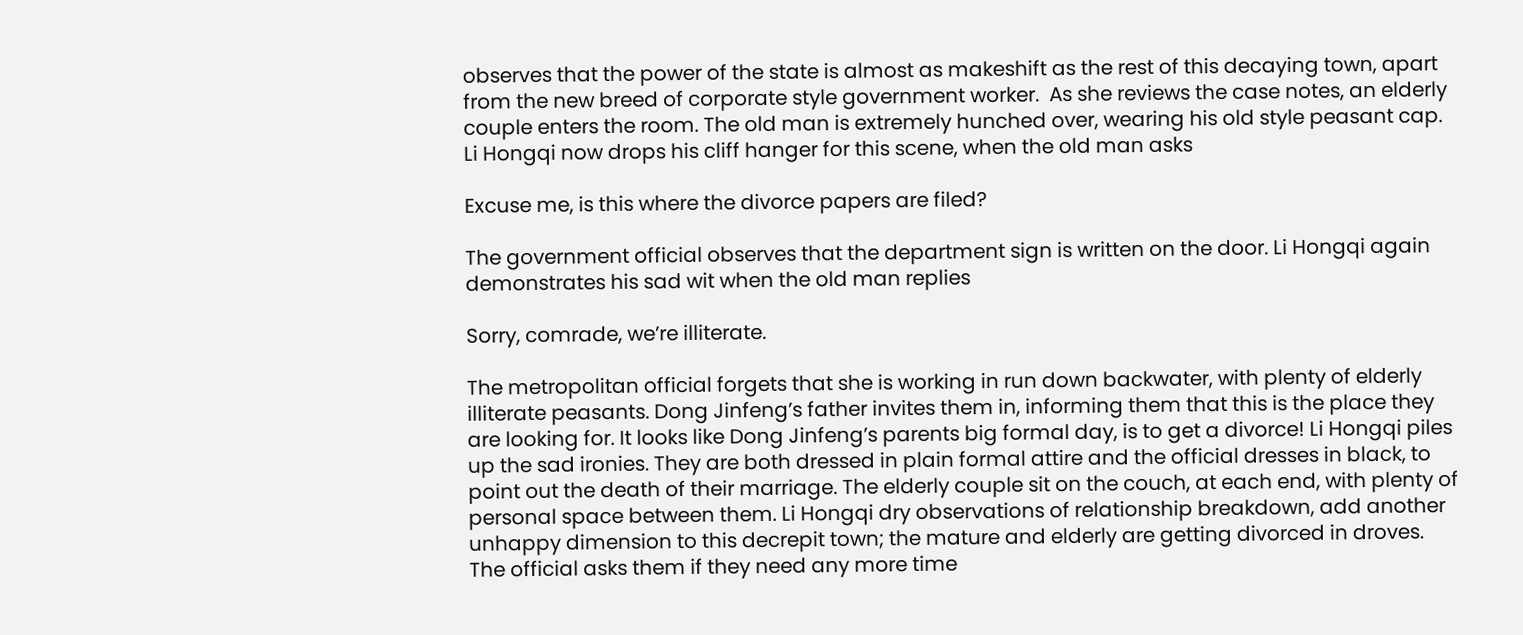observes that the power of the state is almost as makeshift as the rest of this decaying town, apart from the new breed of corporate style government worker.  As she reviews the case notes, an elderly couple enters the room. The old man is extremely hunched over, wearing his old style peasant cap. Li Hongqi now drops his cliff hanger for this scene, when the old man asks

Excuse me, is this where the divorce papers are filed?

The government official observes that the department sign is written on the door. Li Hongqi again demonstrates his sad wit when the old man replies

Sorry, comrade, we’re illiterate.

The metropolitan official forgets that she is working in run down backwater, with plenty of elderly illiterate peasants. Dong Jinfeng’s father invites them in, informing them that this is the place they are looking for. It looks like Dong Jinfeng’s parents big formal day, is to get a divorce! Li Hongqi piles up the sad ironies. They are both dressed in plain formal attire and the official dresses in black, to point out the death of their marriage. The elderly couple sit on the couch, at each end, with plenty of personal space between them. Li Hongqi dry observations of relationship breakdown, add another unhappy dimension to this decrepit town; the mature and elderly are getting divorced in droves. The official asks them if they need any more time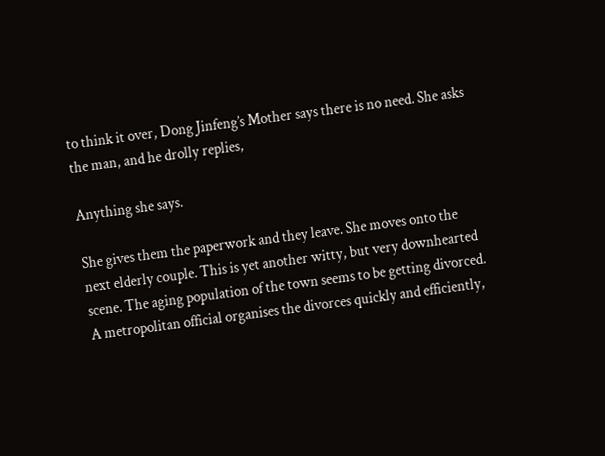to think it over, Dong Jinfeng’s Mother says there is no need. She asks the man, and he drolly replies,

Anything she says.

She gives them the paperwork and they leave. She moves onto the next elderly couple. This is yet another witty, but very downhearted scene. The aging population of the town seems to be getting divorced. A metropolitan official organises the divorces quickly and efficiently,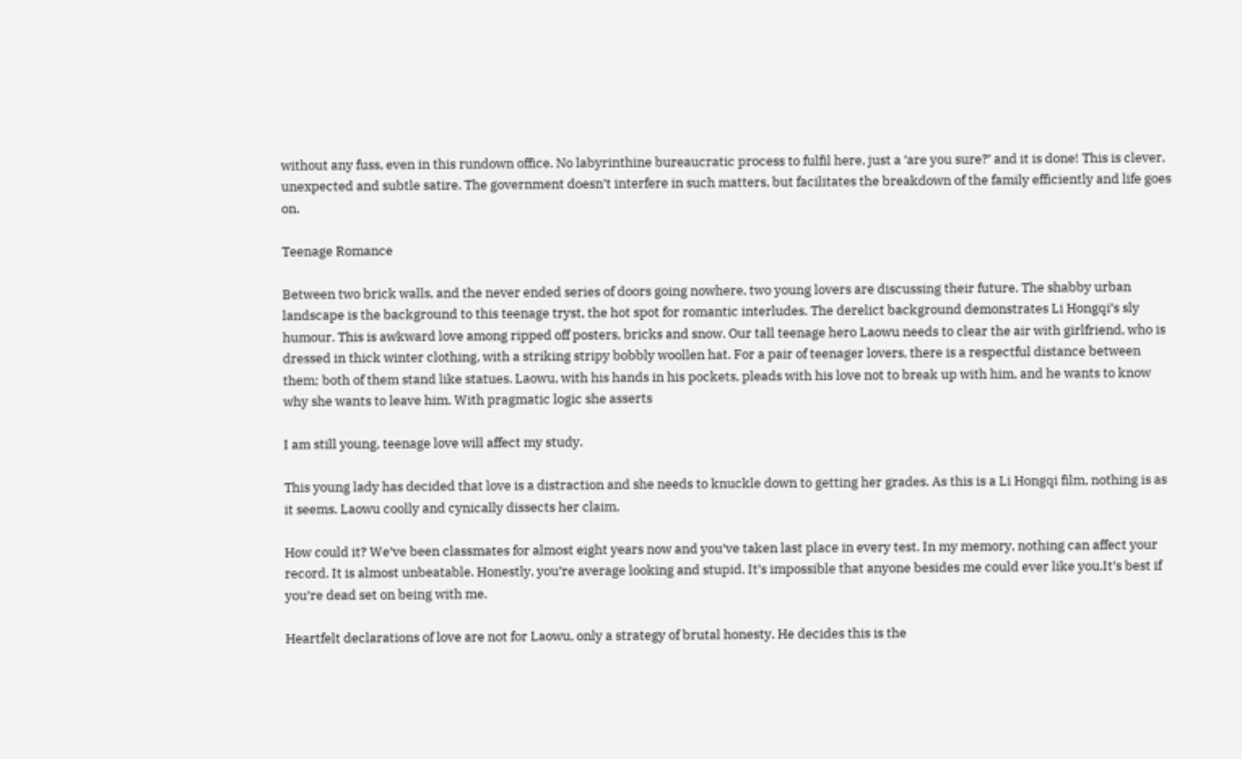without any fuss, even in this rundown office. No labyrinthine bureaucratic process to fulfil here, just a ‘are you sure?’ and it is done! This is clever, unexpected and subtle satire. The government doesn’t interfere in such matters, but facilitates the breakdown of the family efficiently and life goes on.

Teenage Romance

Between two brick walls, and the never ended series of doors going nowhere, two young lovers are discussing their future. The shabby urban landscape is the background to this teenage tryst, the hot spot for romantic interludes. The derelict background demonstrates Li Hongqi’s sly humour. This is awkward love among ripped off posters, bricks and snow. Our tall teenage hero Laowu needs to clear the air with girlfriend, who is dressed in thick winter clothing, with a striking stripy bobbly woollen hat. For a pair of teenager lovers, there is a respectful distance between them; both of them stand like statues. Laowu, with his hands in his pockets, pleads with his love not to break up with him, and he wants to know why she wants to leave him. With pragmatic logic she asserts

I am still young, teenage love will affect my study.

This young lady has decided that love is a distraction and she needs to knuckle down to getting her grades. As this is a Li Hongqi film, nothing is as it seems. Laowu coolly and cynically dissects her claim,

How could it? We’ve been classmates for almost eight years now and you’ve taken last place in every test. In my memory, nothing can affect your record. It is almost unbeatable. Honestly, you’re average looking and stupid. It’s impossible that anyone besides me could ever like you.It’s best if you’re dead set on being with me.

Heartfelt declarations of love are not for Laowu, only a strategy of brutal honesty. He decides this is the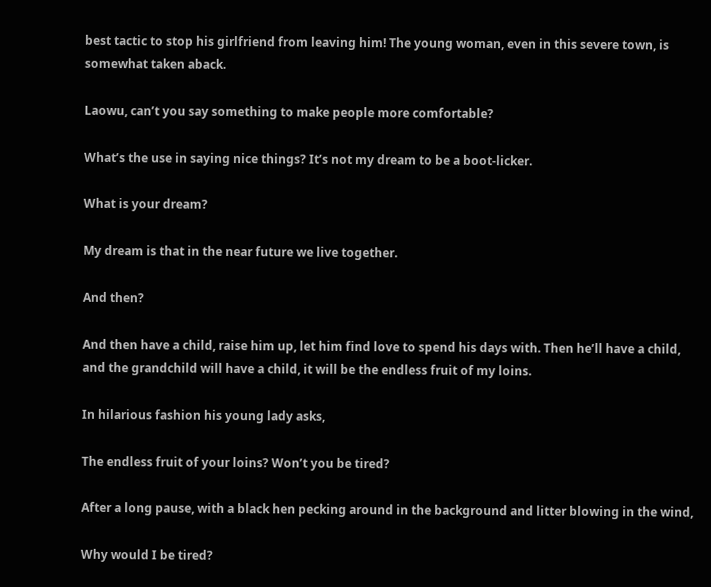best tactic to stop his girlfriend from leaving him! The young woman, even in this severe town, is somewhat taken aback.

Laowu, can’t you say something to make people more comfortable?

What’s the use in saying nice things? It’s not my dream to be a boot-licker.

What is your dream?

My dream is that in the near future we live together.

And then?

And then have a child, raise him up, let him find love to spend his days with. Then he’ll have a child, and the grandchild will have a child, it will be the endless fruit of my loins.

In hilarious fashion his young lady asks,

The endless fruit of your loins? Won’t you be tired?

After a long pause, with a black hen pecking around in the background and litter blowing in the wind,

Why would I be tired?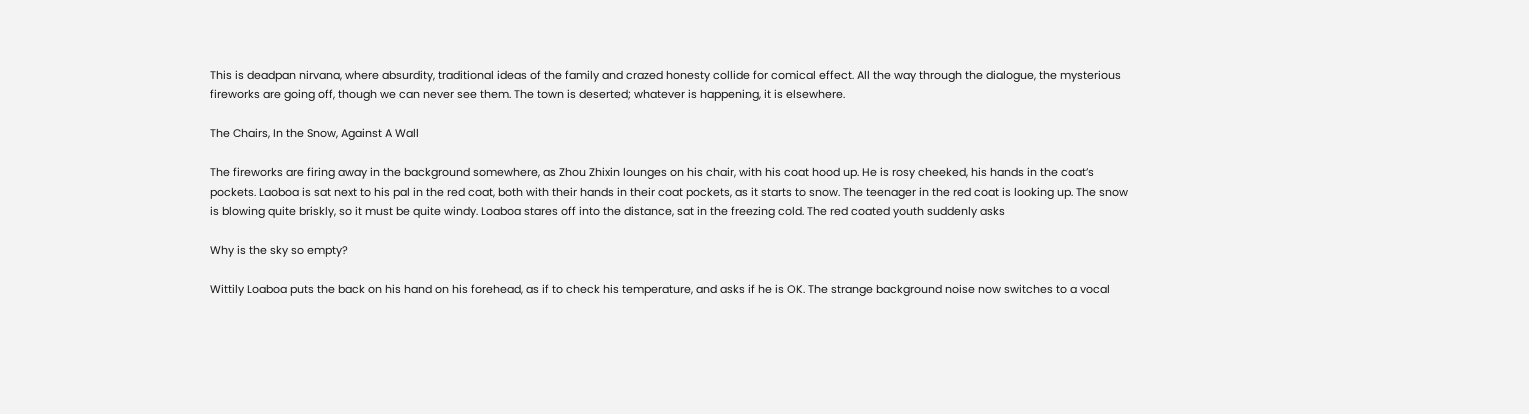This is deadpan nirvana, where absurdity, traditional ideas of the family and crazed honesty collide for comical effect. All the way through the dialogue, the mysterious fireworks are going off, though we can never see them. The town is deserted; whatever is happening, it is elsewhere.

The Chairs, In the Snow, Against A Wall

The fireworks are firing away in the background somewhere, as Zhou Zhixin lounges on his chair, with his coat hood up. He is rosy cheeked, his hands in the coat’s pockets. Laoboa is sat next to his pal in the red coat, both with their hands in their coat pockets, as it starts to snow. The teenager in the red coat is looking up. The snow is blowing quite briskly, so it must be quite windy. Loaboa stares off into the distance, sat in the freezing cold. The red coated youth suddenly asks

Why is the sky so empty?

Wittily Loaboa puts the back on his hand on his forehead, as if to check his temperature, and asks if he is OK. The strange background noise now switches to a vocal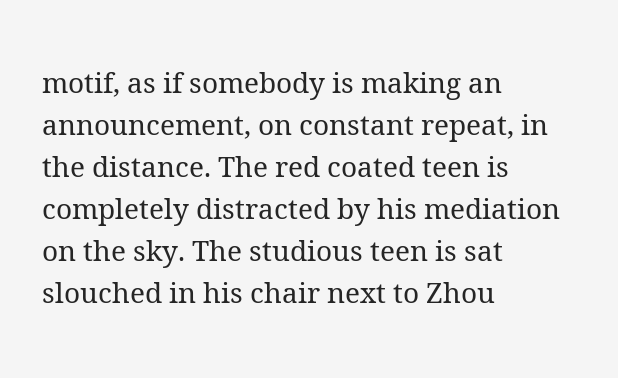motif, as if somebody is making an announcement, on constant repeat, in the distance. The red coated teen is completely distracted by his mediation on the sky. The studious teen is sat slouched in his chair next to Zhou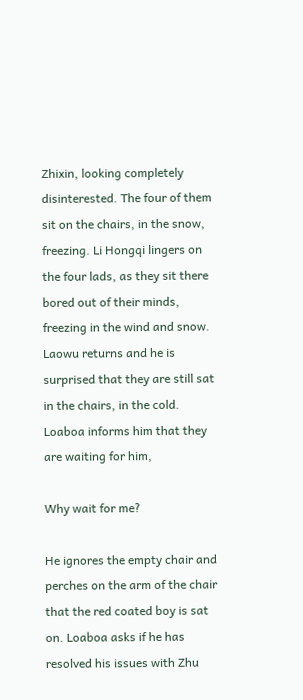Zhixin, looking completely disinterested. The four of them sit on the chairs, in the snow, freezing. Li Hongqi lingers on the four lads, as they sit there bored out of their minds, freezing in the wind and snow. Laowu returns and he is surprised that they are still sat in the chairs, in the cold. Loaboa informs him that they are waiting for him,

Why wait for me?

He ignores the empty chair and perches on the arm of the chair that the red coated boy is sat on. Loaboa asks if he has resolved his issues with Zhu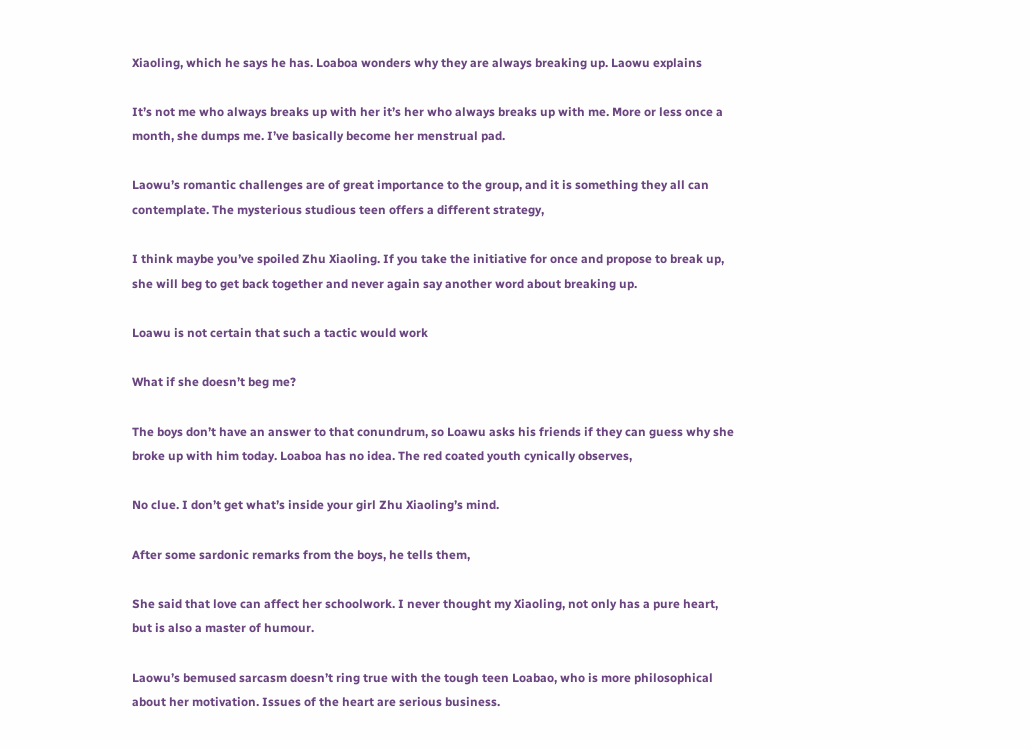Xiaoling, which he says he has. Loaboa wonders why they are always breaking up. Laowu explains

It’s not me who always breaks up with her it’s her who always breaks up with me. More or less once a month, she dumps me. I’ve basically become her menstrual pad.

Laowu’s romantic challenges are of great importance to the group, and it is something they all can contemplate. The mysterious studious teen offers a different strategy,

I think maybe you’ve spoiled Zhu Xiaoling. If you take the initiative for once and propose to break up, she will beg to get back together and never again say another word about breaking up.

Loawu is not certain that such a tactic would work

What if she doesn’t beg me?

The boys don’t have an answer to that conundrum, so Loawu asks his friends if they can guess why she broke up with him today. Loaboa has no idea. The red coated youth cynically observes,

No clue. I don’t get what’s inside your girl Zhu Xiaoling’s mind.

After some sardonic remarks from the boys, he tells them,

She said that love can affect her schoolwork. I never thought my Xiaoling, not only has a pure heart, but is also a master of humour.

Laowu’s bemused sarcasm doesn’t ring true with the tough teen Loabao, who is more philosophical about her motivation. Issues of the heart are serious business.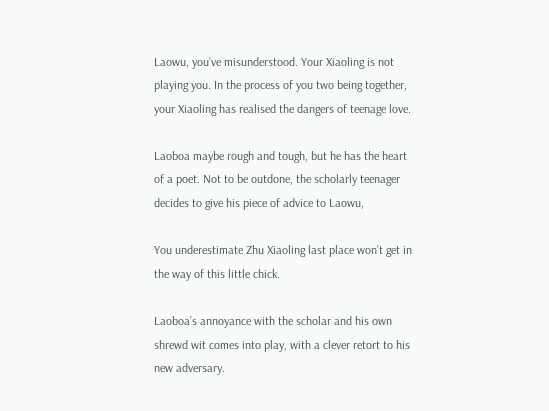Laowu, you’ve misunderstood. Your Xiaoling is not playing you. In the process of you two being together, your Xiaoling has realised the dangers of teenage love.

Laoboa maybe rough and tough, but he has the heart of a poet. Not to be outdone, the scholarly teenager decides to give his piece of advice to Laowu,

You underestimate Zhu Xiaoling last place won’t get in the way of this little chick.

Laoboa’s annoyance with the scholar and his own shrewd wit comes into play, with a clever retort to his new adversary.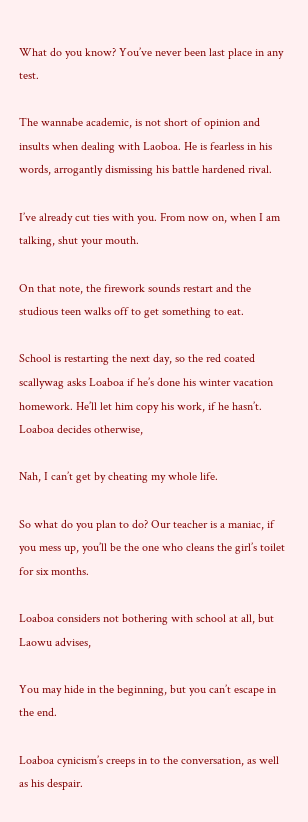What do you know? You’ve never been last place in any test.

The wannabe academic, is not short of opinion and insults when dealing with Laoboa. He is fearless in his words, arrogantly dismissing his battle hardened rival.

I’ve already cut ties with you. From now on, when I am talking, shut your mouth.

On that note, the firework sounds restart and the studious teen walks off to get something to eat.

School is restarting the next day, so the red coated scallywag asks Loaboa if he’s done his winter vacation homework. He’ll let him copy his work, if he hasn’t. Loaboa decides otherwise,

Nah, I can’t get by cheating my whole life.

So what do you plan to do? Our teacher is a maniac, if you mess up, you’ll be the one who cleans the girl’s toilet for six months.

Loaboa considers not bothering with school at all, but Laowu advises,

You may hide in the beginning, but you can’t escape in the end.

Loaboa cynicism’s creeps in to the conversation, as well as his despair.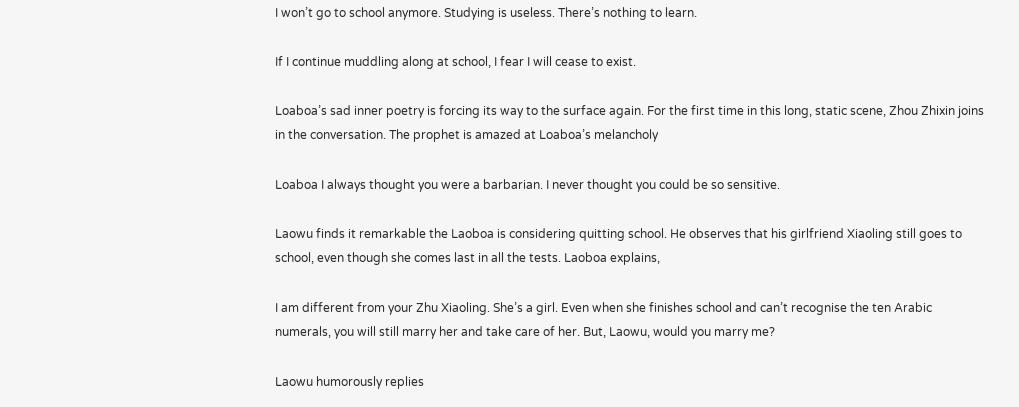I won’t go to school anymore. Studying is useless. There’s nothing to learn.

If I continue muddling along at school, I fear I will cease to exist.

Loaboa’s sad inner poetry is forcing its way to the surface again. For the first time in this long, static scene, Zhou Zhixin joins in the conversation. The prophet is amazed at Loaboa’s melancholy

Loaboa I always thought you were a barbarian. I never thought you could be so sensitive.

Laowu finds it remarkable the Laoboa is considering quitting school. He observes that his girlfriend Xiaoling still goes to school, even though she comes last in all the tests. Laoboa explains,

I am different from your Zhu Xiaoling. She’s a girl. Even when she finishes school and can’t recognise the ten Arabic numerals, you will still marry her and take care of her. But, Laowu, would you marry me?

Laowu humorously replies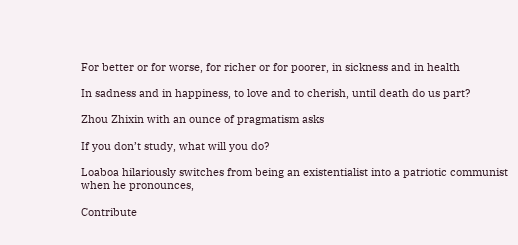For better or for worse, for richer or for poorer, in sickness and in health

In sadness and in happiness, to love and to cherish, until death do us part?

Zhou Zhixin with an ounce of pragmatism asks

If you don’t study, what will you do?

Loaboa hilariously switches from being an existentialist into a patriotic communist when he pronounces,

Contribute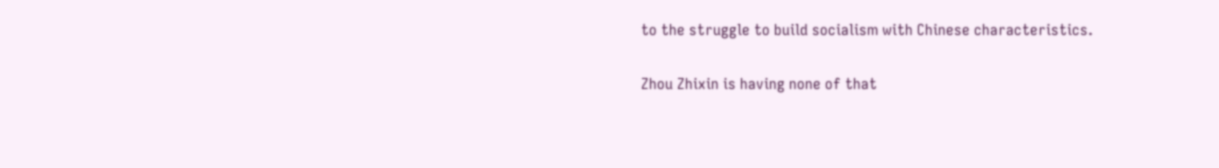to the struggle to build socialism with Chinese characteristics.

Zhou Zhixin is having none of that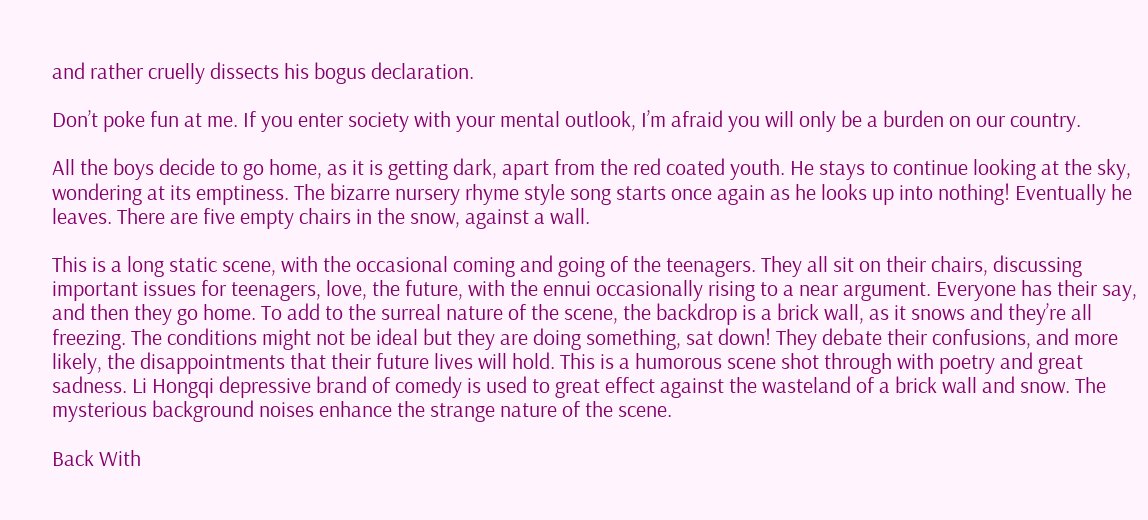and rather cruelly dissects his bogus declaration.

Don’t poke fun at me. If you enter society with your mental outlook, I’m afraid you will only be a burden on our country.

All the boys decide to go home, as it is getting dark, apart from the red coated youth. He stays to continue looking at the sky, wondering at its emptiness. The bizarre nursery rhyme style song starts once again as he looks up into nothing! Eventually he leaves. There are five empty chairs in the snow, against a wall.

This is a long static scene, with the occasional coming and going of the teenagers. They all sit on their chairs, discussing important issues for teenagers, love, the future, with the ennui occasionally rising to a near argument. Everyone has their say, and then they go home. To add to the surreal nature of the scene, the backdrop is a brick wall, as it snows and they’re all freezing. The conditions might not be ideal but they are doing something, sat down! They debate their confusions, and more likely, the disappointments that their future lives will hold. This is a humorous scene shot through with poetry and great sadness. Li Hongqi depressive brand of comedy is used to great effect against the wasteland of a brick wall and snow. The mysterious background noises enhance the strange nature of the scene.

Back With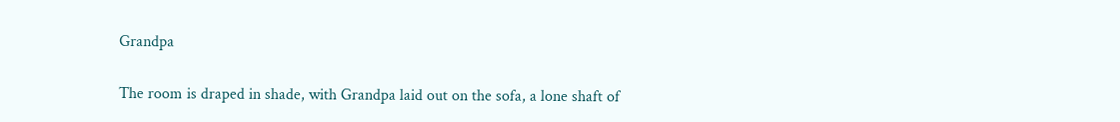Grandpa

The room is draped in shade, with Grandpa laid out on the sofa, a lone shaft of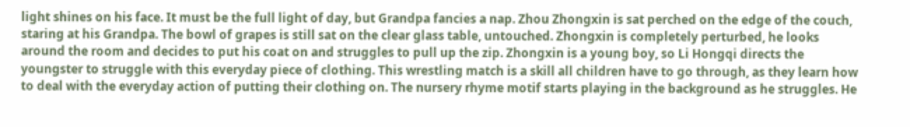light shines on his face. It must be the full light of day, but Grandpa fancies a nap. Zhou Zhongxin is sat perched on the edge of the couch, staring at his Grandpa. The bowl of grapes is still sat on the clear glass table, untouched. Zhongxin is completely perturbed, he looks around the room and decides to put his coat on and struggles to pull up the zip. Zhongxin is a young boy, so Li Hongqi directs the youngster to struggle with this everyday piece of clothing. This wrestling match is a skill all children have to go through, as they learn how to deal with the everyday action of putting their clothing on. The nursery rhyme motif starts playing in the background as he struggles. He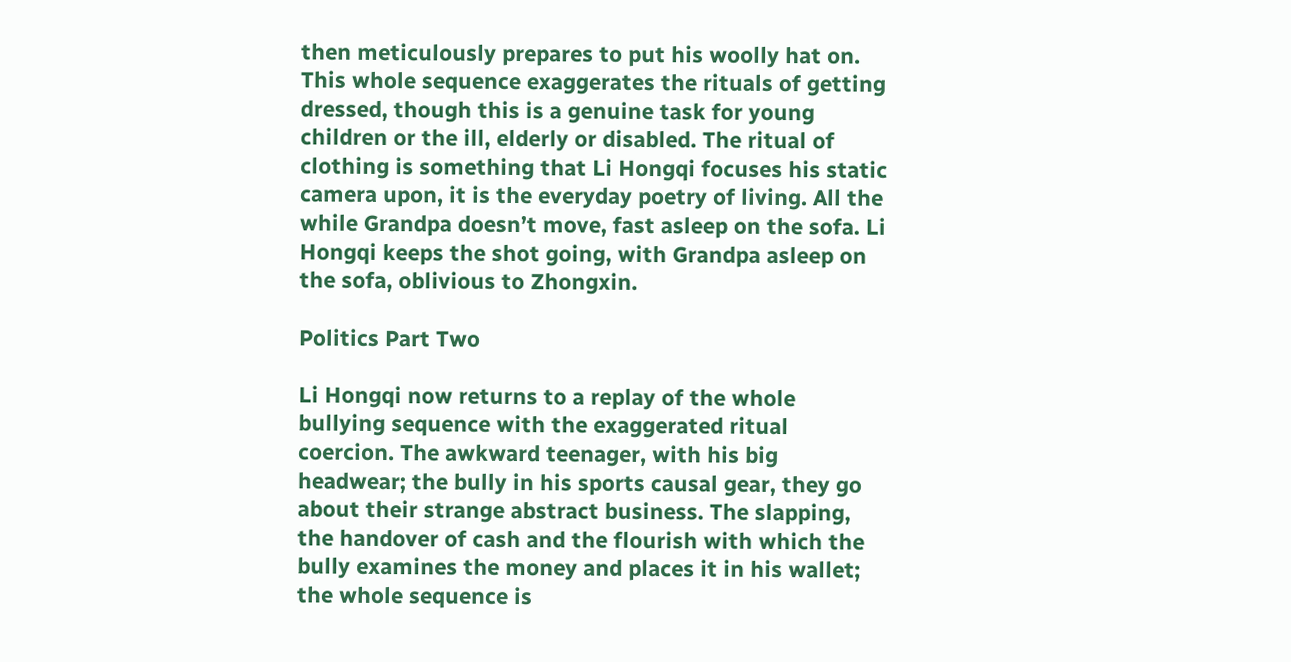then meticulously prepares to put his woolly hat on. This whole sequence exaggerates the rituals of getting dressed, though this is a genuine task for young children or the ill, elderly or disabled. The ritual of clothing is something that Li Hongqi focuses his static camera upon, it is the everyday poetry of living. All the while Grandpa doesn’t move, fast asleep on the sofa. Li Hongqi keeps the shot going, with Grandpa asleep on the sofa, oblivious to Zhongxin.

Politics Part Two

Li Hongqi now returns to a replay of the whole bullying sequence with the exaggerated ritual coercion. The awkward teenager, with his big headwear; the bully in his sports causal gear, they go about their strange abstract business. The slapping, the handover of cash and the flourish with which the bully examines the money and places it in his wallet; the whole sequence is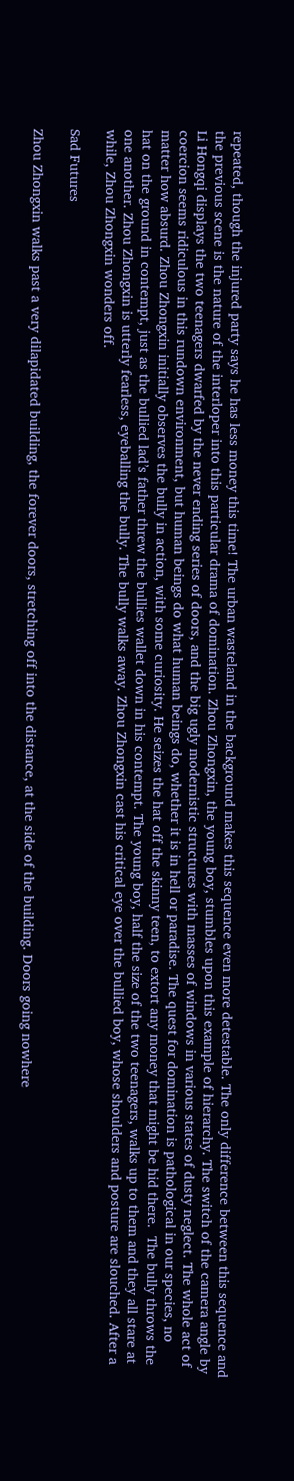repeated, though the injured party says he has less money this time! The urban wasteland in the background makes this sequence even more detestable. The only difference between this sequence and the previous scene is the nature of the interloper into this particular drama of domination. Zhou Zhongxin, the young boy, stumbles upon this example of hierarchy. The switch of the camera angle by Li Hongqi displays the two teenagers dwarfed by the never ending series of doors, and the big ugly modernistic structures with masses of windows in various states of dusty neglect. The whole act of coercion seems ridiculous in this rundown environment, but human beings do what human beings do, whether it is in hell or paradise. The quest for domination is pathological in our species, no matter how absurd. Zhou Zhongxin initially observes the bully in action, with some curiosity. He seizes the hat off the skinny teen, to extort any money that might be hid there.  The bully throws the hat on the ground in contempt, just as the bullied lad’s father threw the bullies wallet down in his contempt. The young boy, half the size of the two teenagers, walks up to them and they all stare at one another. Zhou Zhongxin is utterly fearless, eyeballing the bully. The bully walks away. Zhou Zhongxin cast his critical eye over the bullied boy, whose shoulders and posture are slouched. After a while, Zhou Zhongxin wonders off.

Sad Futures

Zhou Zhongxin walks past a very dilapidated building, the forever doors, stretching off into the distance, at the side of the building. Doors going nowhere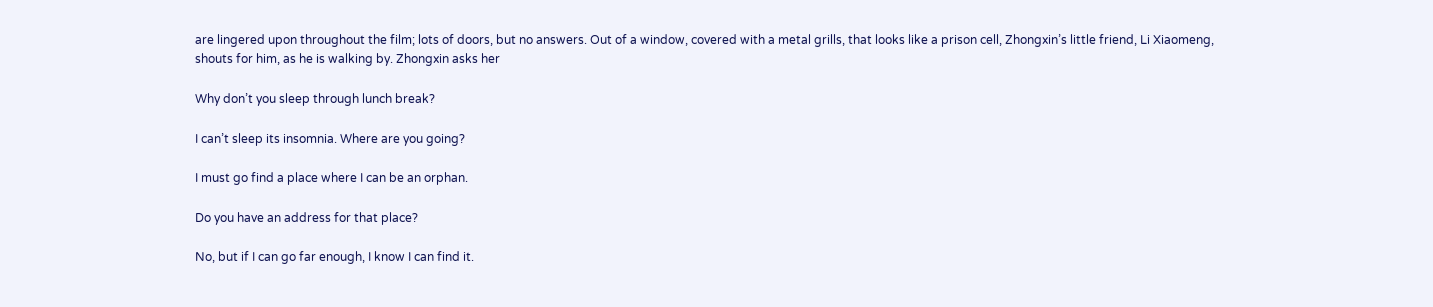are lingered upon throughout the film; lots of doors, but no answers. Out of a window, covered with a metal grills, that looks like a prison cell, Zhongxin’s little friend, Li Xiaomeng, shouts for him, as he is walking by. Zhongxin asks her

Why don’t you sleep through lunch break?

I can’t sleep its insomnia. Where are you going?

I must go find a place where I can be an orphan.

Do you have an address for that place?

No, but if I can go far enough, I know I can find it.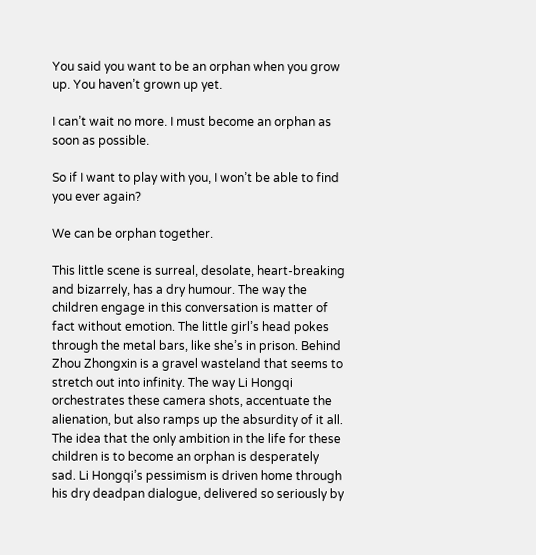You said you want to be an orphan when you grow up. You haven’t grown up yet.

I can’t wait no more. I must become an orphan as soon as possible.

So if I want to play with you, I won’t be able to find you ever again?

We can be orphan together.

This little scene is surreal, desolate, heart-breaking and bizarrely, has a dry humour. The way the children engage in this conversation is matter of fact without emotion. The little girl’s head pokes through the metal bars, like she’s in prison. Behind Zhou Zhongxin is a gravel wasteland that seems to stretch out into infinity. The way Li Hongqi orchestrates these camera shots, accentuate the alienation, but also ramps up the absurdity of it all. The idea that the only ambition in the life for these children is to become an orphan is desperately sad. Li Hongqi’s pessimism is driven home through his dry deadpan dialogue, delivered so seriously by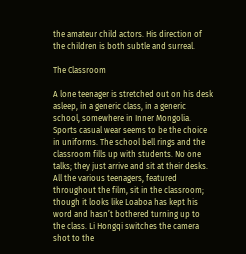the amateur child actors. His direction of the children is both subtle and surreal.

The Classroom

A lone teenager is stretched out on his desk asleep, in a generic class, in a generic school, somewhere in Inner Mongolia. Sports casual wear seems to be the choice in uniforms. The school bell rings and the classroom fills up with students. No one talks; they just arrive and sit at their desks. All the various teenagers, featured throughout the film, sit in the classroom; though it looks like Loaboa has kept his word and hasn’t bothered turning up to the class. Li Hongqi switches the camera shot to the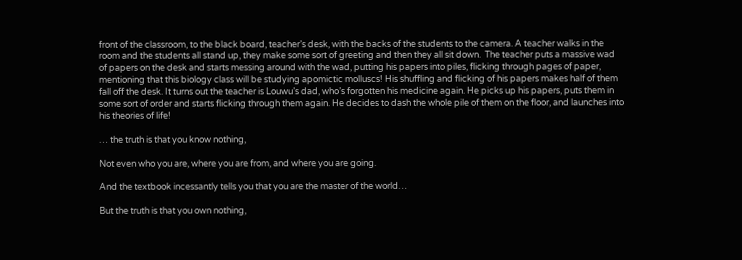front of the classroom, to the black board, teacher’s desk, with the backs of the students to the camera. A teacher walks in the room and the students all stand up, they make some sort of greeting and then they all sit down.  The teacher puts a massive wad of papers on the desk and starts messing around with the wad, putting his papers into piles, flicking through pages of paper, mentioning that this biology class will be studying apomictic molluscs! His shuffling and flicking of his papers makes half of them fall off the desk. It turns out the teacher is Louwu’s dad, who’s forgotten his medicine again. He picks up his papers, puts them in some sort of order and starts flicking through them again. He decides to dash the whole pile of them on the floor, and launches into his theories of life!

… the truth is that you know nothing,

Not even who you are, where you are from, and where you are going.

And the textbook incessantly tells you that you are the master of the world…

But the truth is that you own nothing,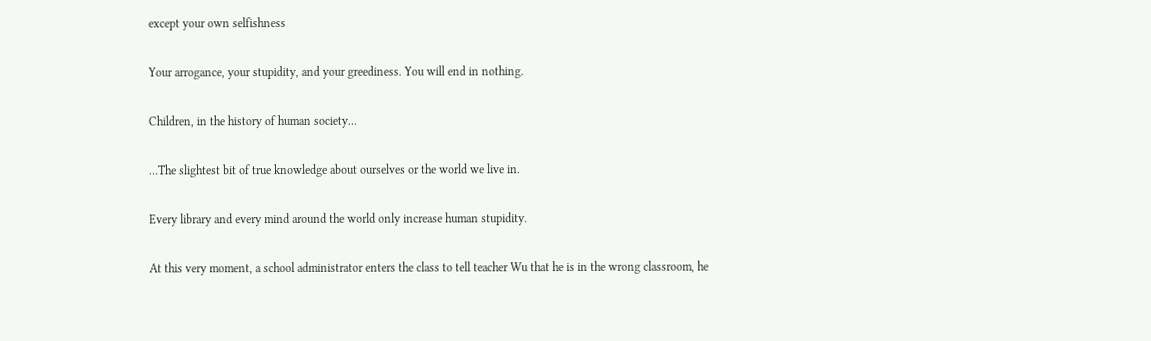except your own selfishness

Your arrogance, your stupidity, and your greediness. You will end in nothing.

Children, in the history of human society…

…The slightest bit of true knowledge about ourselves or the world we live in.

Every library and every mind around the world only increase human stupidity.

At this very moment, a school administrator enters the class to tell teacher Wu that he is in the wrong classroom, he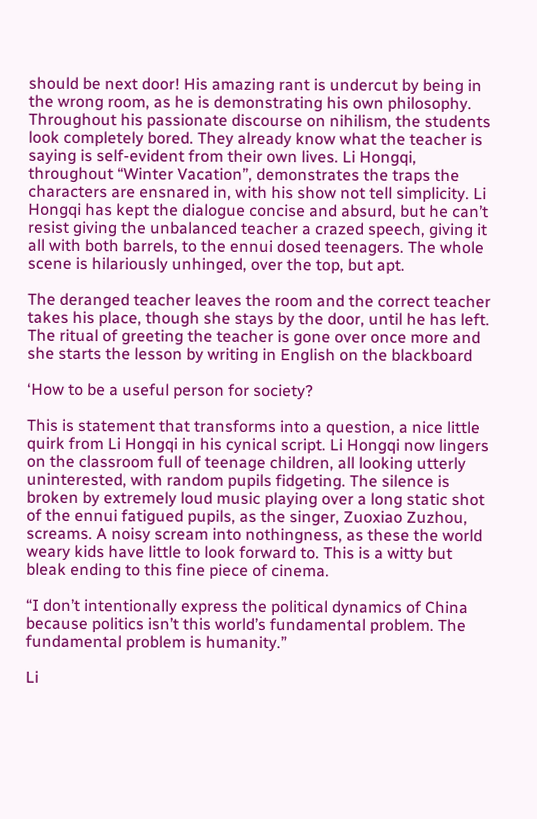should be next door! His amazing rant is undercut by being in the wrong room, as he is demonstrating his own philosophy. Throughout his passionate discourse on nihilism, the students look completely bored. They already know what the teacher is saying is self-evident from their own lives. Li Hongqi, throughout “Winter Vacation”, demonstrates the traps the characters are ensnared in, with his show not tell simplicity. Li Hongqi has kept the dialogue concise and absurd, but he can’t resist giving the unbalanced teacher a crazed speech, giving it all with both barrels, to the ennui dosed teenagers. The whole scene is hilariously unhinged, over the top, but apt.

The deranged teacher leaves the room and the correct teacher takes his place, though she stays by the door, until he has left. The ritual of greeting the teacher is gone over once more and she starts the lesson by writing in English on the blackboard

‘How to be a useful person for society?

This is statement that transforms into a question, a nice little quirk from Li Hongqi in his cynical script. Li Hongqi now lingers on the classroom full of teenage children, all looking utterly uninterested, with random pupils fidgeting. The silence is broken by extremely loud music playing over a long static shot of the ennui fatigued pupils, as the singer, Zuoxiao Zuzhou, screams. A noisy scream into nothingness, as these the world weary kids have little to look forward to. This is a witty but bleak ending to this fine piece of cinema.

“I don’t intentionally express the political dynamics of China because politics isn’t this world’s fundamental problem. The fundamental problem is humanity.”

Li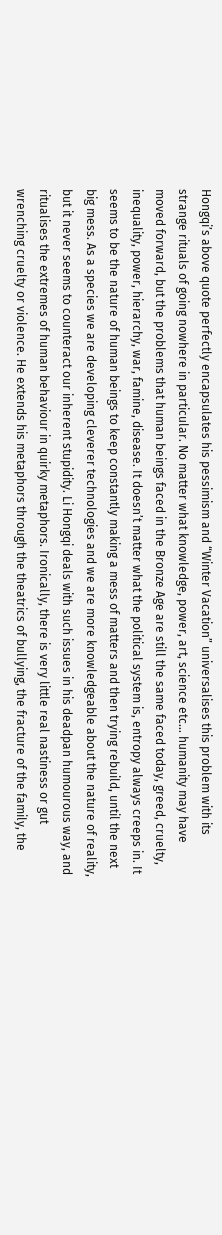Hongqi’s above quote perfectly encapsulates his pessimism and “Winter Vacation” universalises this problem with its strange rituals of going nowhere in particular. No matter what knowledge, power, art, science etc… humanity may have moved forward, but the problems that human beings faced in the Bronze Age are still the same faced today, greed, cruelty, inequality, power, hierarchy, war, famine, disease. It doesn’t matter what the political system is, entropy always creeps in. It seems to be the nature of human beings to keep constantly making a mess of matters and then trying rebuild, until the next big mess. As a species we are developing cleverer technologies and we are more knowledgeable about the nature of reality, but it never seems to counteract our inherent stupidity. Li Hongqi deals with such issues in his deadpan humourous way, and ritualises the extremes of human behaviour in quirky metaphors. Ironically, there is very little real nastiness or gut wrenching cruelty or violence. He extends his metaphors through the theatrics of bullying, the fracture of the family, the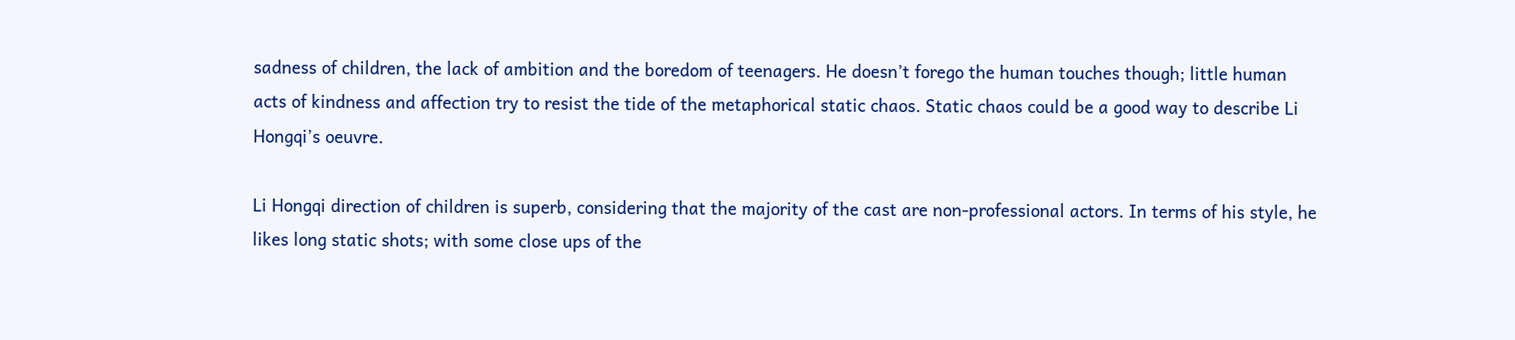sadness of children, the lack of ambition and the boredom of teenagers. He doesn’t forego the human touches though; little human acts of kindness and affection try to resist the tide of the metaphorical static chaos. Static chaos could be a good way to describe Li Hongqi’s oeuvre.

Li Hongqi direction of children is superb, considering that the majority of the cast are non-professional actors. In terms of his style, he likes long static shots; with some close ups of the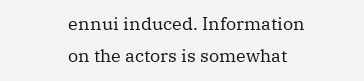ennui induced. Information on the actors is somewhat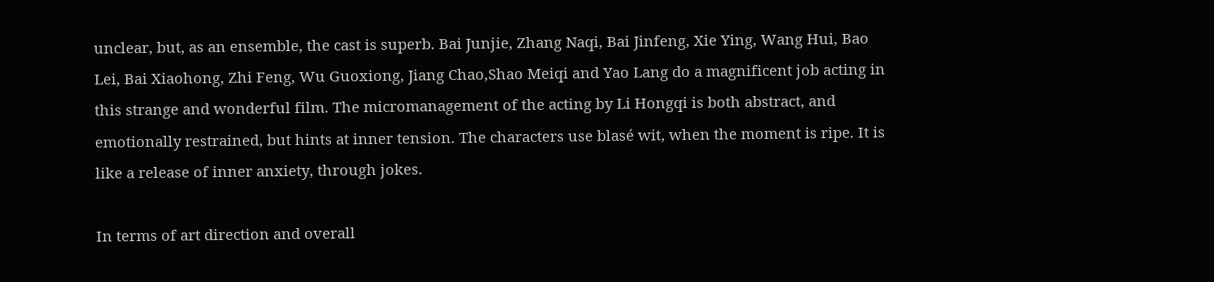unclear, but, as an ensemble, the cast is superb. Bai Junjie, Zhang Naqi, Bai Jinfeng, Xie Ying, Wang Hui, Bao Lei, Bai Xiaohong, Zhi Feng, Wu Guoxiong, Jiang Chao,Shao Meiqi and Yao Lang do a magnificent job acting in this strange and wonderful film. The micromanagement of the acting by Li Hongqi is both abstract, and emotionally restrained, but hints at inner tension. The characters use blasé wit, when the moment is ripe. It is like a release of inner anxiety, through jokes.

In terms of art direction and overall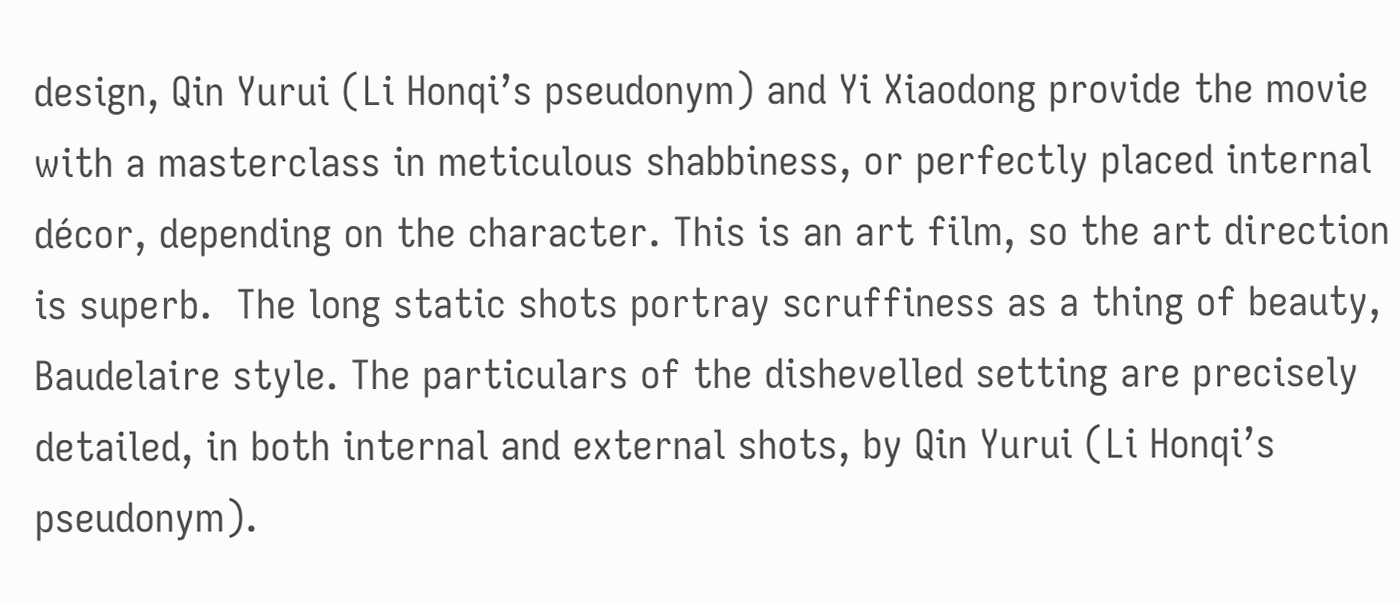design, Qin Yurui (Li Honqi’s pseudonym) and Yi Xiaodong provide the movie with a masterclass in meticulous shabbiness, or perfectly placed internal décor, depending on the character. This is an art film, so the art direction is superb.  The long static shots portray scruffiness as a thing of beauty, Baudelaire style. The particulars of the dishevelled setting are precisely detailed, in both internal and external shots, by Qin Yurui (Li Honqi’s pseudonym).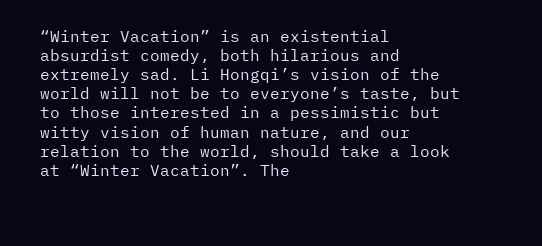“Winter Vacation” is an existential absurdist comedy, both hilarious and extremely sad. Li Hongqi’s vision of the world will not be to everyone’s taste, but to those interested in a pessimistic but witty vision of human nature, and our relation to the world, should take a look at “Winter Vacation”. The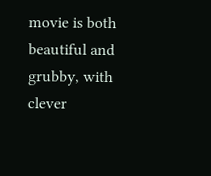movie is both beautiful and grubby, with clever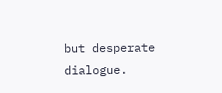but desperate dialogue.